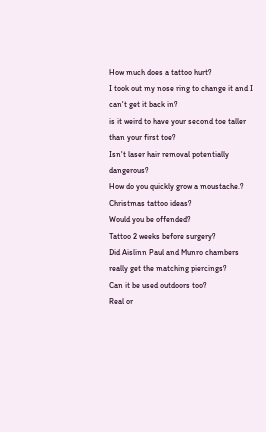How much does a tattoo hurt?
I took out my nose ring to change it and I can't get it back in?
is it weird to have your second toe taller than your first toe?
Isn't laser hair removal potentially dangerous?
How do you quickly grow a moustache.?
Christmas tattoo ideas?
Would you be offended?
Tattoo 2 weeks before surgery?
Did Aislinn Paul and Munro chambers really get the matching piercings?
Can it be used outdoors too?
Real or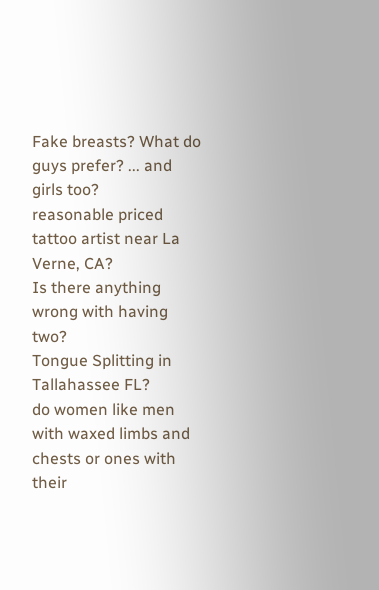Fake breasts? What do guys prefer? ... and girls too?
reasonable priced tattoo artist near La Verne, CA?
Is there anything wrong with having two?
Tongue Splitting in Tallahassee FL?
do women like men with waxed limbs and chests or ones with their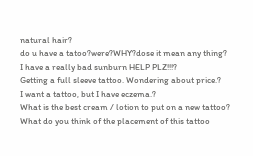natural hair?
do u have a tatoo?were?WHY?dose it mean any thing?
I have a really bad sunburn HELP PLZ!!!?
Getting a full sleeve tattoo. Wondering about price.?
I want a tattoo, but I have eczema.?
What is the best cream / lotion to put on a new tattoo?
What do you think of the placement of this tattoo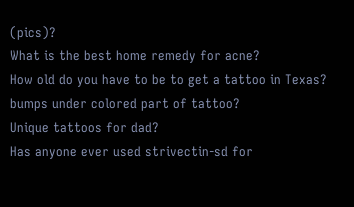(pics)?
What is the best home remedy for acne?
How old do you have to be to get a tattoo in Texas?
bumps under colored part of tattoo?
Unique tattoos for dad?
Has anyone ever used strivectin-sd for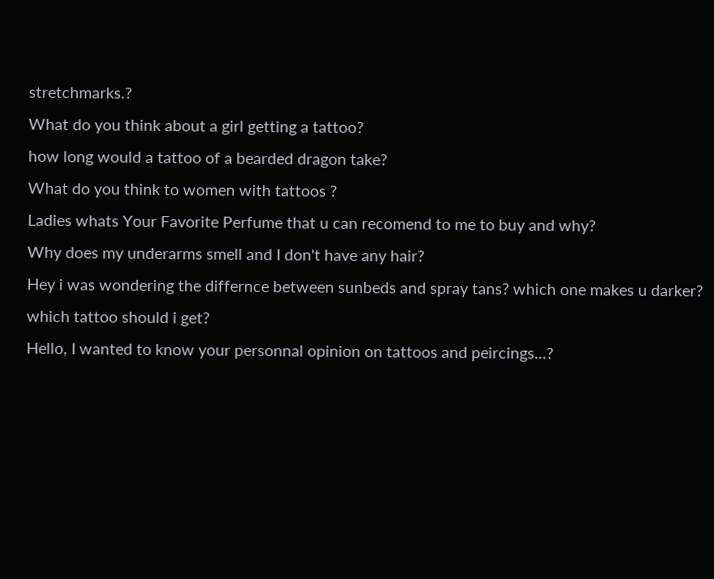stretchmarks.?
What do you think about a girl getting a tattoo?
how long would a tattoo of a bearded dragon take?
What do you think to women with tattoos ?
Ladies whats Your Favorite Perfume that u can recomend to me to buy and why?
Why does my underarms smell and I don't have any hair?
Hey i was wondering the differnce between sunbeds and spray tans? which one makes u darker?
which tattoo should i get?
Hello, I wanted to know your personnal opinion on tattoos and peircings...?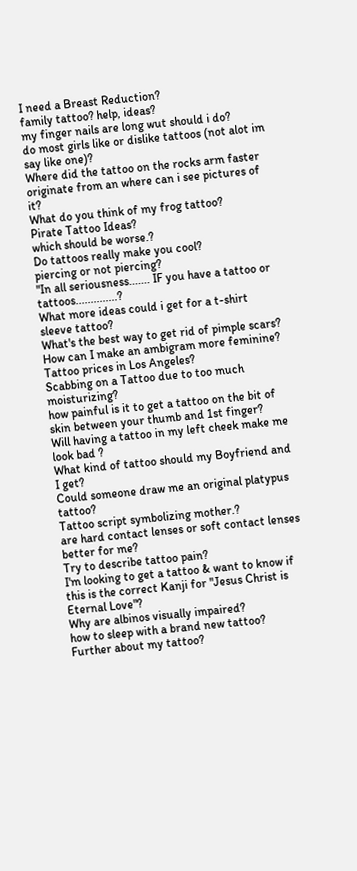I need a Breast Reduction?
family tattoo? help, ideas?
my finger nails are long wut should i do?
do most girls like or dislike tattoos (not alot im say like one)?
Where did the tattoo on the rocks arm faster originate from an where can i see pictures of it?
What do you think of my frog tattoo?
Pirate Tattoo Ideas?
which should be worse.?
Do tattoos really make you cool?
piercing or not piercing?
"In all seriousness....... IF you have a tattoo or tattoos..............?
What more ideas could i get for a t-shirt sleeve tattoo?
What's the best way to get rid of pimple scars?
How can I make an ambigram more feminine?
Tattoo prices in Los Angeles?
Scabbing on a Tattoo due to too much moisturizing?
how painful is it to get a tattoo on the bit of skin between your thumb and 1st finger?
Will having a tattoo in my left cheek make me look bad ?
What kind of tattoo should my Boyfriend and I get?
Could someone draw me an original platypus tattoo?
Tattoo script symbolizing mother.?
are hard contact lenses or soft contact lenses better for me?
Try to describe tattoo pain?
I'm looking to get a tattoo & want to know if this is the correct Kanji for "Jesus Christ is Eternal Love"?
Why are albinos visually impaired?
how to sleep with a brand new tattoo?
Further about my tattoo?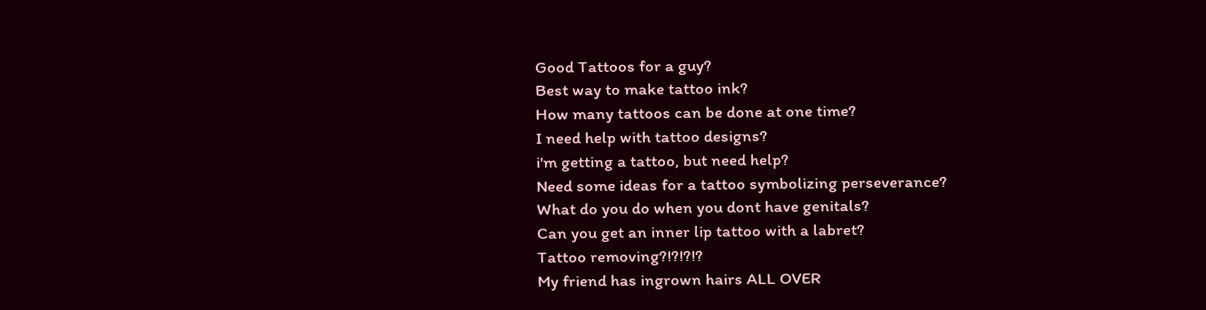Good Tattoos for a guy?
Best way to make tattoo ink?
How many tattoos can be done at one time?
I need help with tattoo designs?
i'm getting a tattoo, but need help?
Need some ideas for a tattoo symbolizing perseverance?
What do you do when you dont have genitals?
Can you get an inner lip tattoo with a labret?
Tattoo removing?!?!?!?
My friend has ingrown hairs ALL OVER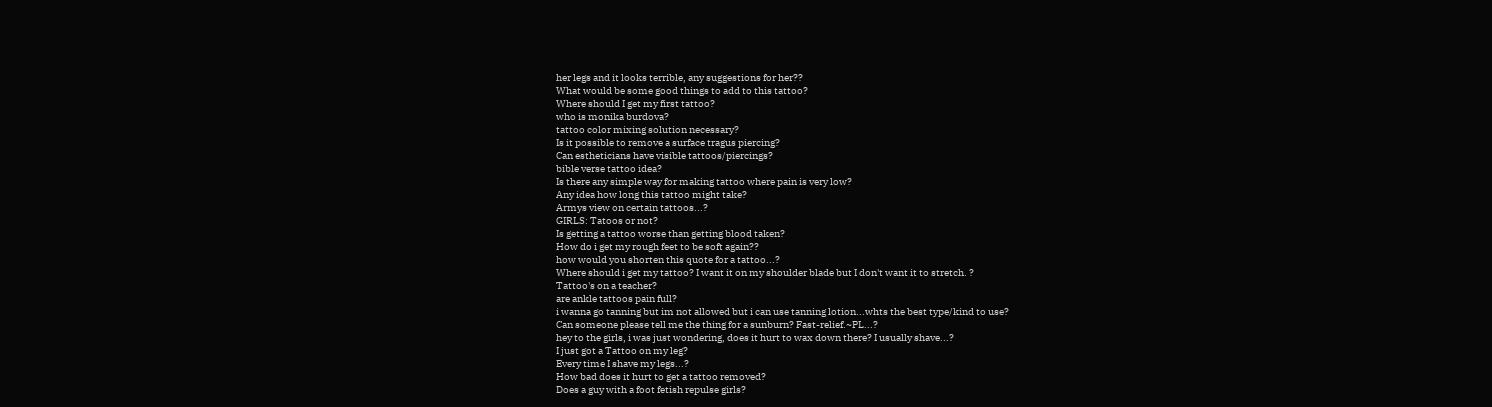her legs and it looks terrible, any suggestions for her??
What would be some good things to add to this tattoo?
Where should I get my first tattoo?
who is monika burdova?
tattoo color mixing solution necessary?
Is it possible to remove a surface tragus piercing?
Can estheticians have visible tattoos/piercings?
bible verse tattoo idea?
Is there any simple way for making tattoo where pain is very low?
Any idea how long this tattoo might take?
Armys view on certain tattoos...?
GIRLS: Tatoos or not?
Is getting a tattoo worse than getting blood taken?
How do i get my rough feet to be soft again??
how would you shorten this quote for a tattoo...?
Where should i get my tattoo? I want it on my shoulder blade but I don't want it to stretch. ?
Tattoo's on a teacher?
are ankle tattoos pain full?
i wanna go tanning but im not allowed but i can use tanning lotion...whts the best type/kind to use?
Can someone please tell me the thing for a sunburn? Fast-relief.~PL...?
hey to the girls, i was just wondering, does it hurt to wax down there? I usually shave...?
I just got a Tattoo on my leg?
Every time I shave my legs...?
How bad does it hurt to get a tattoo removed?
Does a guy with a foot fetish repulse girls?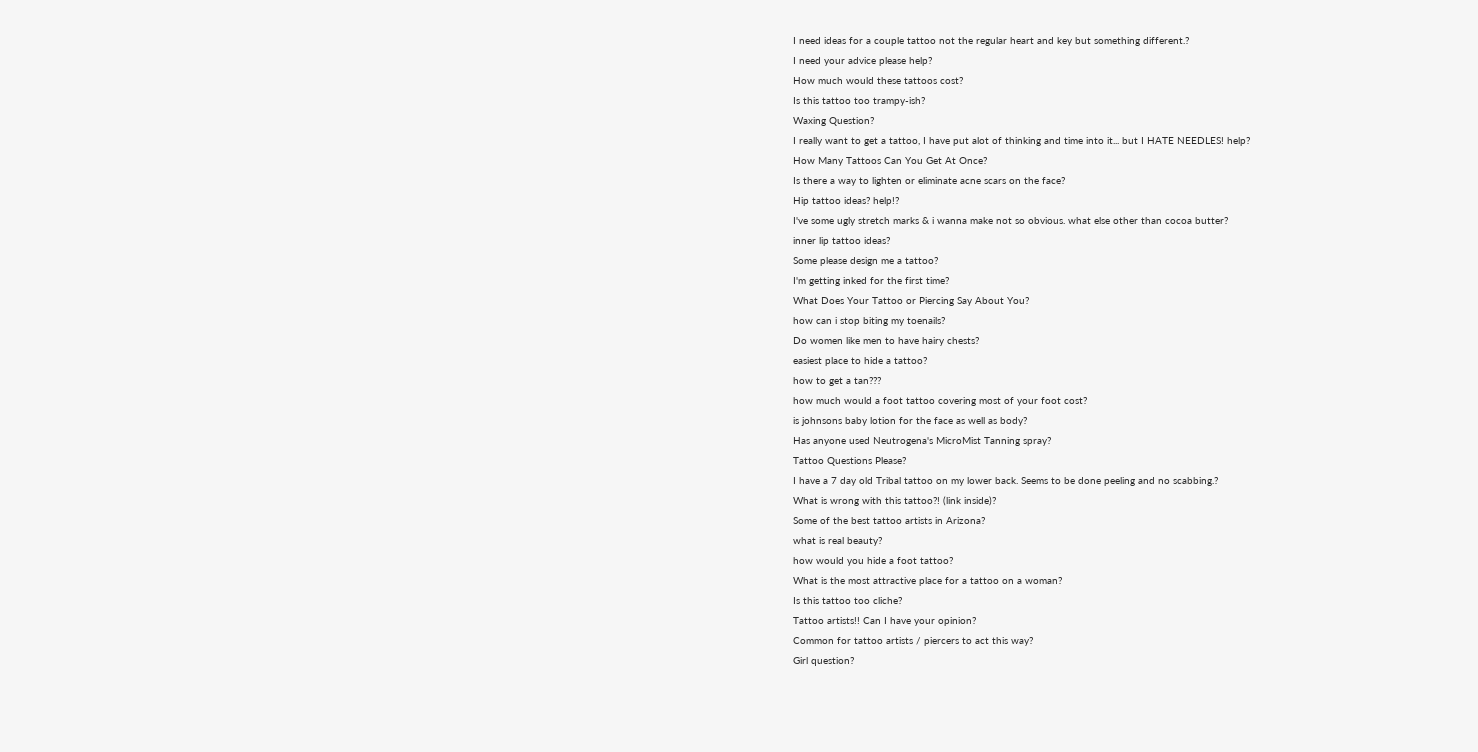I need ideas for a couple tattoo not the regular heart and key but something different.?
I need your advice please help?
How much would these tattoos cost?
Is this tattoo too trampy-ish?
Waxing Question?
I really want to get a tattoo, I have put alot of thinking and time into it... but I HATE NEEDLES! help?
How Many Tattoos Can You Get At Once?
Is there a way to lighten or eliminate acne scars on the face?
Hip tattoo ideas? help!?
I've some ugly stretch marks & i wanna make not so obvious. what else other than cocoa butter?
inner lip tattoo ideas?
Some please design me a tattoo?
I'm getting inked for the first time?
What Does Your Tattoo or Piercing Say About You?
how can i stop biting my toenails?
Do women like men to have hairy chests?
easiest place to hide a tattoo?
how to get a tan???
how much would a foot tattoo covering most of your foot cost?
is johnsons baby lotion for the face as well as body?
Has anyone used Neutrogena's MicroMist Tanning spray?
Tattoo Questions Please?
I have a 7 day old Tribal tattoo on my lower back. Seems to be done peeling and no scabbing.?
What is wrong with this tattoo?! (link inside)?
Some of the best tattoo artists in Arizona?
what is real beauty?
how would you hide a foot tattoo?
What is the most attractive place for a tattoo on a woman?
Is this tattoo too cliche?
Tattoo artists!! Can I have your opinion?
Common for tattoo artists / piercers to act this way?
Girl question?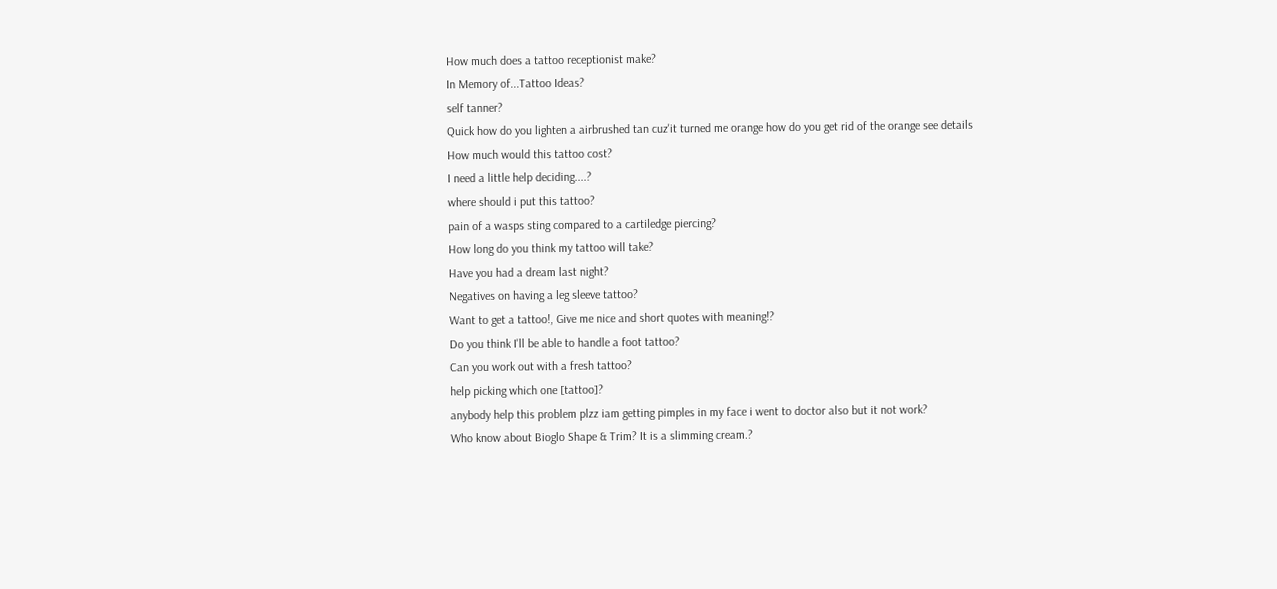How much does a tattoo receptionist make?
In Memory of...Tattoo Ideas?
self tanner?
Quick how do you lighten a airbrushed tan cuz'it turned me orange how do you get rid of the orange see details
How much would this tattoo cost?
I need a little help deciding....?
where should i put this tattoo?
pain of a wasps sting compared to a cartiledge piercing?
How long do you think my tattoo will take?
Have you had a dream last night?
Negatives on having a leg sleeve tattoo?
Want to get a tattoo!, Give me nice and short quotes with meaning!?
Do you think I'll be able to handle a foot tattoo?
Can you work out with a fresh tattoo?
help picking which one [tattoo]?
anybody help this problem plzz iam getting pimples in my face i went to doctor also but it not work?
Who know about Bioglo Shape & Trim? It is a slimming cream.?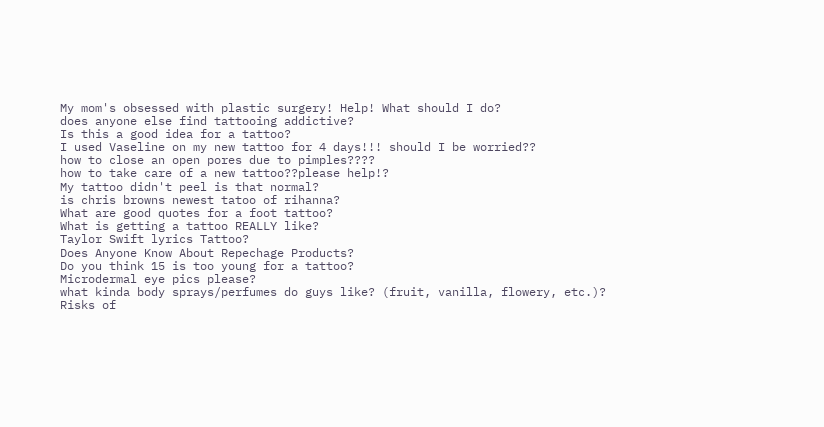My mom's obsessed with plastic surgery! Help! What should I do?
does anyone else find tattooing addictive?
Is this a good idea for a tattoo?
I used Vaseline on my new tattoo for 4 days!!! should I be worried??
how to close an open pores due to pimples????
how to take care of a new tattoo??please help!?
My tattoo didn't peel is that normal?
is chris browns newest tatoo of rihanna?
What are good quotes for a foot tattoo?
What is getting a tattoo REALLY like?
Taylor Swift lyrics Tattoo?
Does Anyone Know About Repechage Products?
Do you think 15 is too young for a tattoo?
Microdermal eye pics please?
what kinda body sprays/perfumes do guys like? (fruit, vanilla, flowery, etc.)?
Risks of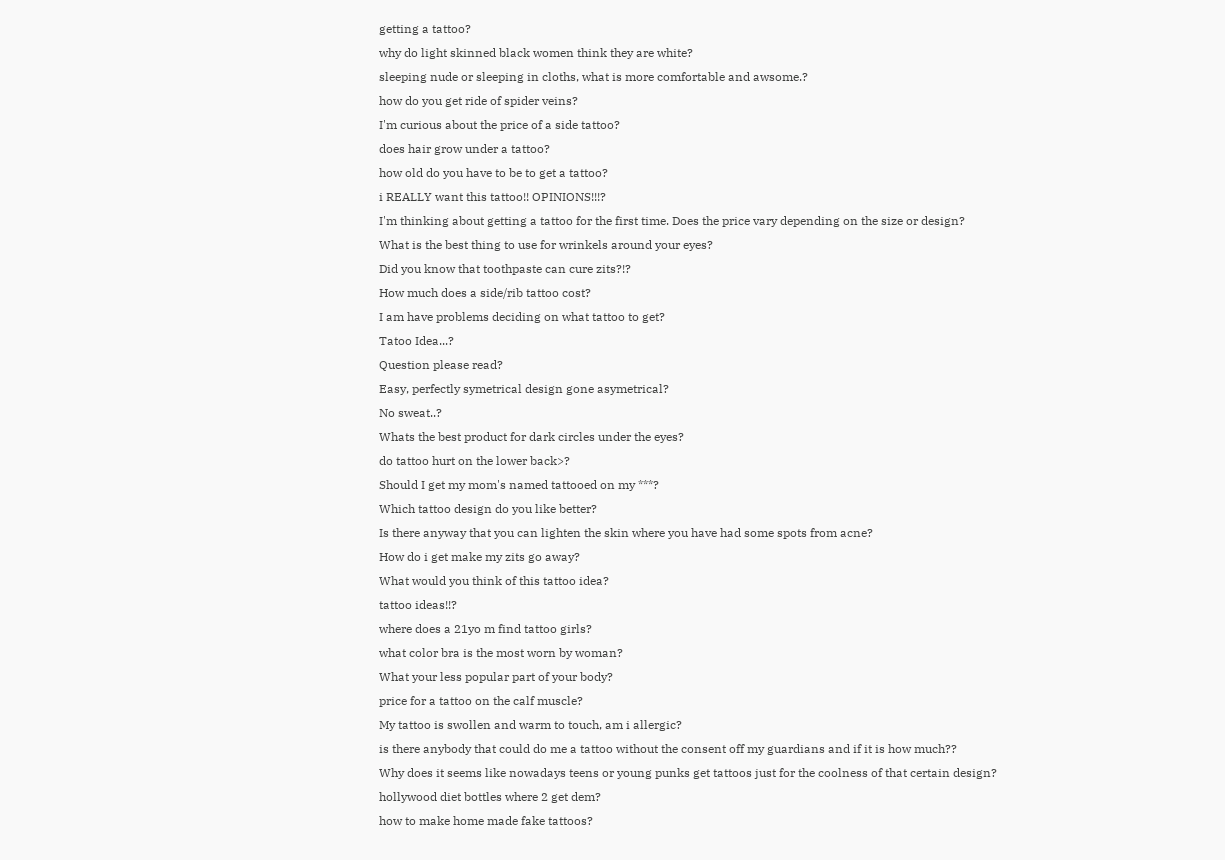getting a tattoo?
why do light skinned black women think they are white?
sleeping nude or sleeping in cloths, what is more comfortable and awsome.?
how do you get ride of spider veins?
I'm curious about the price of a side tattoo?
does hair grow under a tattoo?
how old do you have to be to get a tattoo?
i REALLY want this tattoo!! OPINIONS!!!?
I'm thinking about getting a tattoo for the first time. Does the price vary depending on the size or design?
What is the best thing to use for wrinkels around your eyes?
Did you know that toothpaste can cure zits?!?
How much does a side/rib tattoo cost?
I am have problems deciding on what tattoo to get?
Tatoo Idea...?
Question please read?
Easy, perfectly symetrical design gone asymetrical?
No sweat..?
Whats the best product for dark circles under the eyes?
do tattoo hurt on the lower back>?
Should I get my mom's named tattooed on my ***?
Which tattoo design do you like better?
Is there anyway that you can lighten the skin where you have had some spots from acne?
How do i get make my zits go away?
What would you think of this tattoo idea?
tattoo ideas!!?
where does a 21yo m find tattoo girls?
what color bra is the most worn by woman?
What your less popular part of your body?
price for a tattoo on the calf muscle?
My tattoo is swollen and warm to touch, am i allergic?
is there anybody that could do me a tattoo without the consent off my guardians and if it is how much??
Why does it seems like nowadays teens or young punks get tattoos just for the coolness of that certain design?
hollywood diet bottles where 2 get dem?
how to make home made fake tattoos?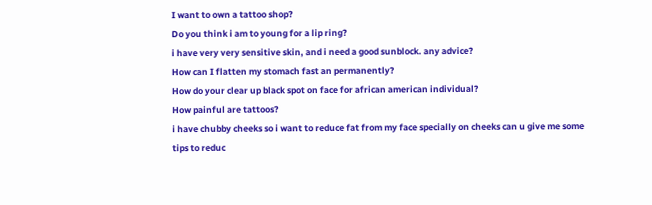I want to own a tattoo shop?
Do you think i am to young for a lip ring?
i have very very sensitive skin, and i need a good sunblock. any advice?
How can I flatten my stomach fast an permanently?
How do your clear up black spot on face for african american individual?
How painful are tattoos?
i have chubby cheeks so i want to reduce fat from my face specially on cheeks can u give me some tips to reduc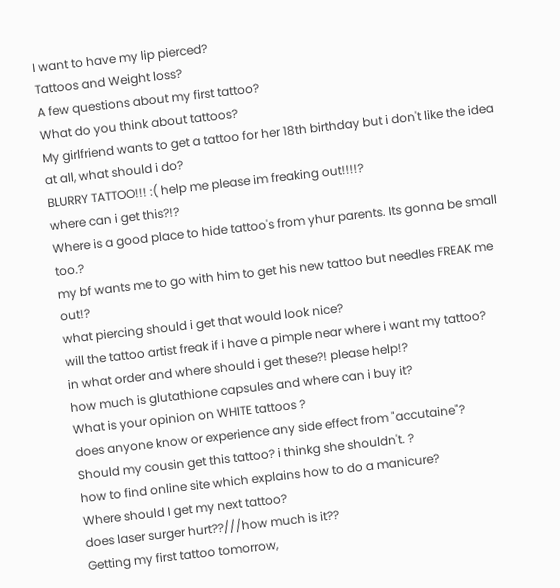I want to have my lip pierced?
Tattoos and Weight loss?
A few questions about my first tattoo?
What do you think about tattoos?
My girlfriend wants to get a tattoo for her 18th birthday but i don't like the idea at all, what should i do?
BLURRY TATTOO!!! :( help me please im freaking out!!!!?
where can i get this?!?
Where is a good place to hide tattoo's from yhur parents. Its gonna be small too.?
my bf wants me to go with him to get his new tattoo but needles FREAK me out!?
what piercing should i get that would look nice?
will the tattoo artist freak if i have a pimple near where i want my tattoo?
in what order and where should i get these?! please help!?
how much is glutathione capsules and where can i buy it?
What is your opinion on WHITE tattoos ?
does anyone know or experience any side effect from "accutaine"?
Should my cousin get this tattoo? i thinkg she shouldn't. ?
how to find online site which explains how to do a manicure?
Where should I get my next tattoo?
does laser surger hurt??///how much is it??
Getting my first tattoo tomorrow,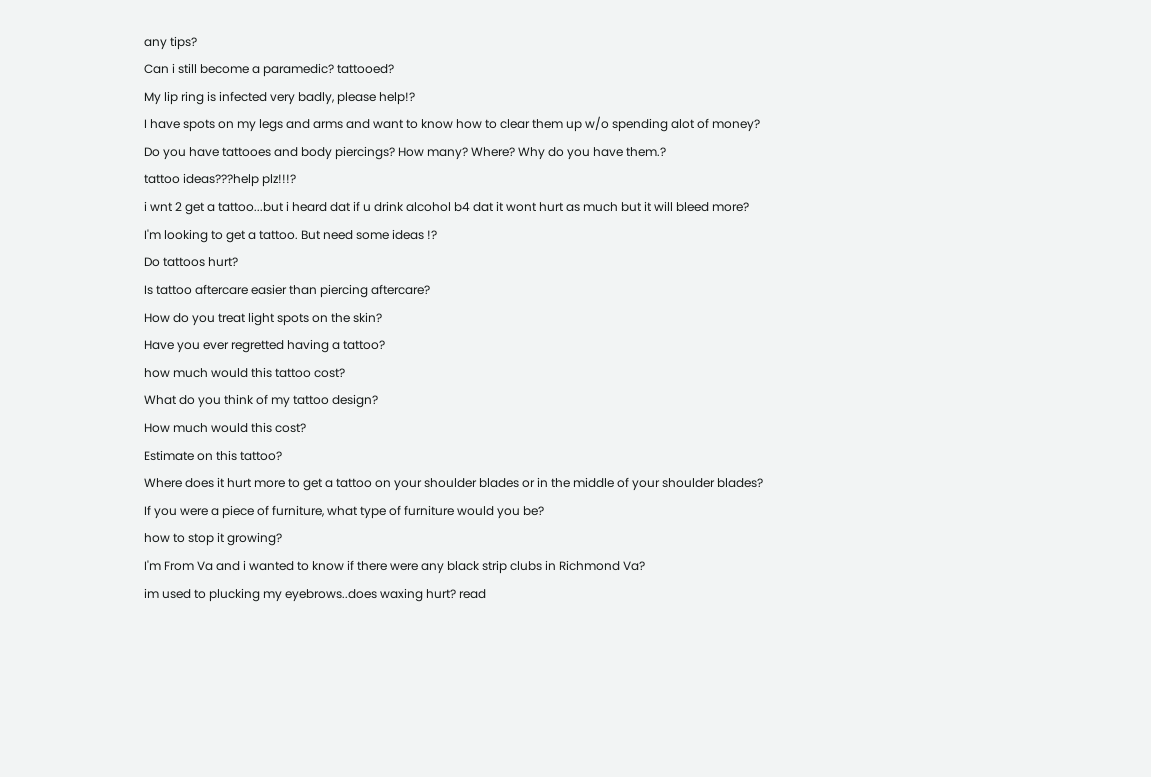any tips?
Can i still become a paramedic? tattooed?
My lip ring is infected very badly, please help!?
I have spots on my legs and arms and want to know how to clear them up w/o spending alot of money?
Do you have tattooes and body piercings? How many? Where? Why do you have them.?
tattoo ideas???help plz!!!?
i wnt 2 get a tattoo...but i heard dat if u drink alcohol b4 dat it wont hurt as much but it will bleed more?
I'm looking to get a tattoo. But need some ideas !?
Do tattoos hurt?
Is tattoo aftercare easier than piercing aftercare?
How do you treat light spots on the skin?
Have you ever regretted having a tattoo?
how much would this tattoo cost?
What do you think of my tattoo design?
How much would this cost?
Estimate on this tattoo?
Where does it hurt more to get a tattoo on your shoulder blades or in the middle of your shoulder blades?
If you were a piece of furniture, what type of furniture would you be?
how to stop it growing?
I'm From Va and i wanted to know if there were any black strip clubs in Richmond Va?
im used to plucking my eyebrows..does waxing hurt? read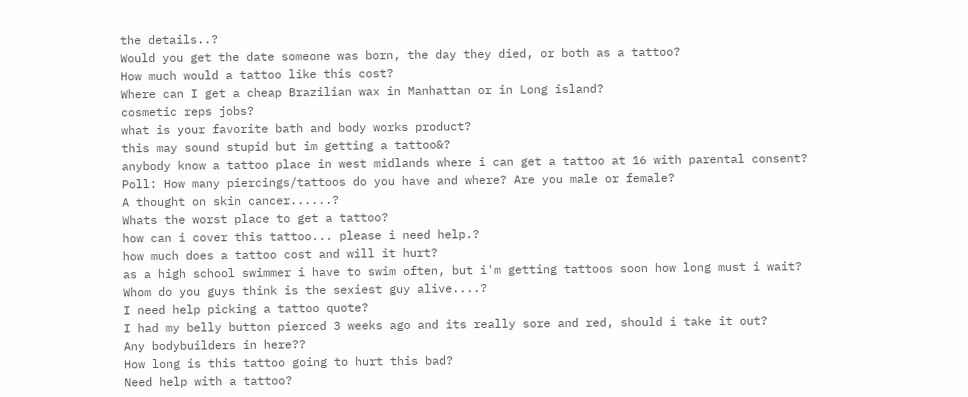the details..?
Would you get the date someone was born, the day they died, or both as a tattoo?
How much would a tattoo like this cost?
Where can I get a cheap Brazilian wax in Manhattan or in Long island?
cosmetic reps jobs?
what is your favorite bath and body works product?
this may sound stupid but im getting a tattoo&?
anybody know a tattoo place in west midlands where i can get a tattoo at 16 with parental consent?
Poll: How many piercings/tattoos do you have and where? Are you male or female?
A thought on skin cancer......?
Whats the worst place to get a tattoo?
how can i cover this tattoo... please i need help.?
how much does a tattoo cost and will it hurt?
as a high school swimmer i have to swim often, but i'm getting tattoos soon how long must i wait?
Whom do you guys think is the sexiest guy alive....?
I need help picking a tattoo quote?
I had my belly button pierced 3 weeks ago and its really sore and red, should i take it out?
Any bodybuilders in here??
How long is this tattoo going to hurt this bad?
Need help with a tattoo?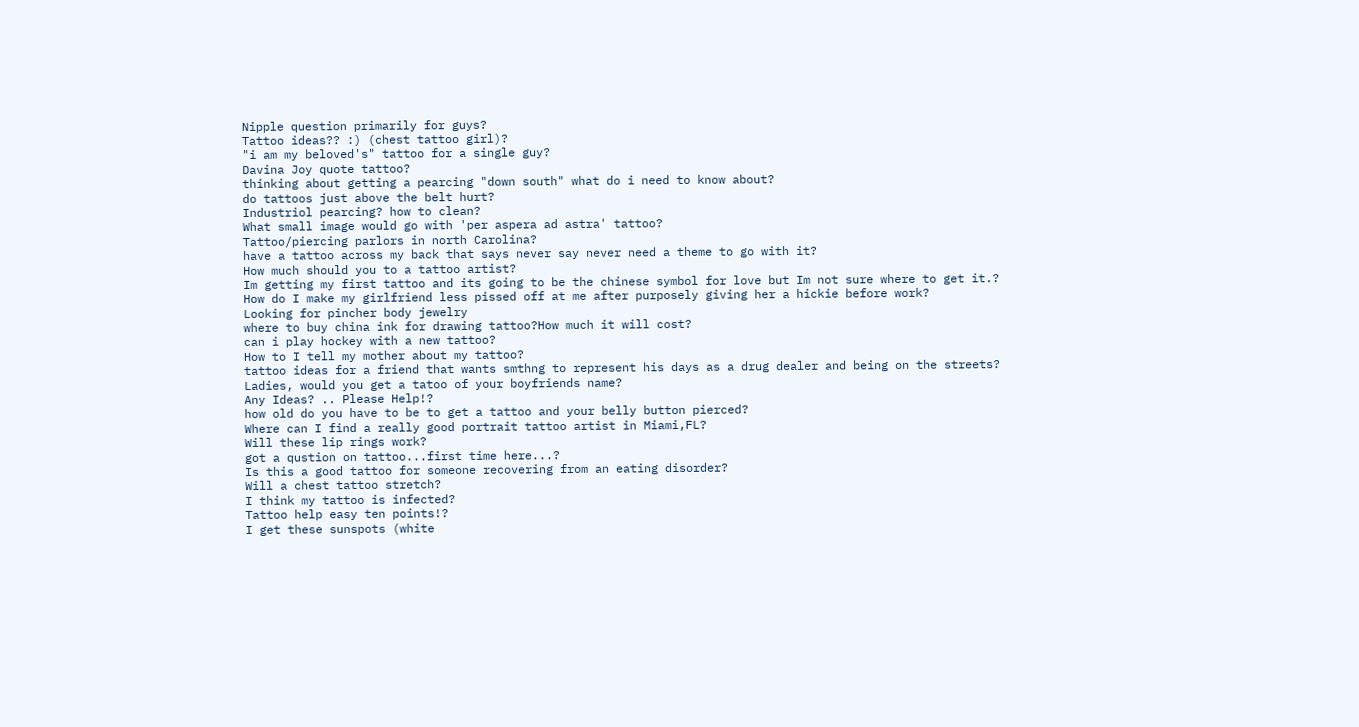Nipple question primarily for guys?
Tattoo ideas?? :) (chest tattoo girl)?
"i am my beloved's" tattoo for a single guy?
Davina Joy quote tattoo?
thinking about getting a pearcing "down south" what do i need to know about?
do tattoos just above the belt hurt?
Industriol pearcing? how to clean?
What small image would go with 'per aspera ad astra' tattoo?
Tattoo/piercing parlors in north Carolina?
have a tattoo across my back that says never say never need a theme to go with it?
How much should you to a tattoo artist?
Im getting my first tattoo and its going to be the chinese symbol for love but Im not sure where to get it.?
How do I make my girlfriend less pissed off at me after purposely giving her a hickie before work?
Looking for pincher body jewelry
where to buy china ink for drawing tattoo?How much it will cost?
can i play hockey with a new tattoo?
How to I tell my mother about my tattoo?
tattoo ideas for a friend that wants smthng to represent his days as a drug dealer and being on the streets?
Ladies, would you get a tatoo of your boyfriends name?
Any Ideas? .. Please Help!?
how old do you have to be to get a tattoo and your belly button pierced?
Where can I find a really good portrait tattoo artist in Miami,FL?
Will these lip rings work?
got a qustion on tattoo...first time here...?
Is this a good tattoo for someone recovering from an eating disorder?
Will a chest tattoo stretch?
I think my tattoo is infected?
Tattoo help easy ten points!?
I get these sunspots (white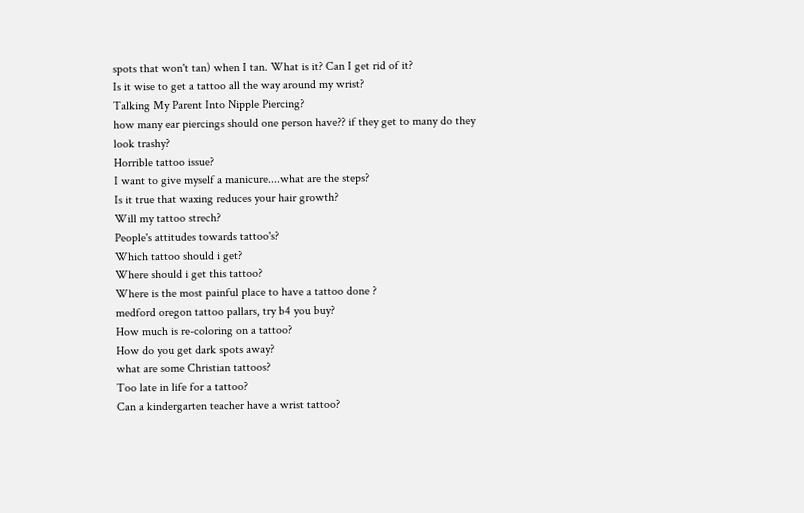spots that won't tan) when I tan. What is it? Can I get rid of it?
Is it wise to get a tattoo all the way around my wrist?
Talking My Parent Into Nipple Piercing?
how many ear piercings should one person have?? if they get to many do they look trashy?
Horrible tattoo issue?
I want to give myself a manicure....what are the steps?
Is it true that waxing reduces your hair growth?
Will my tattoo strech?
People's attitudes towards tattoo's?
Which tattoo should i get?
Where should i get this tattoo?
Where is the most painful place to have a tattoo done ?
medford oregon tattoo pallars, try b4 you buy?
How much is re-coloring on a tattoo?
How do you get dark spots away?
what are some Christian tattoos?
Too late in life for a tattoo?
Can a kindergarten teacher have a wrist tattoo?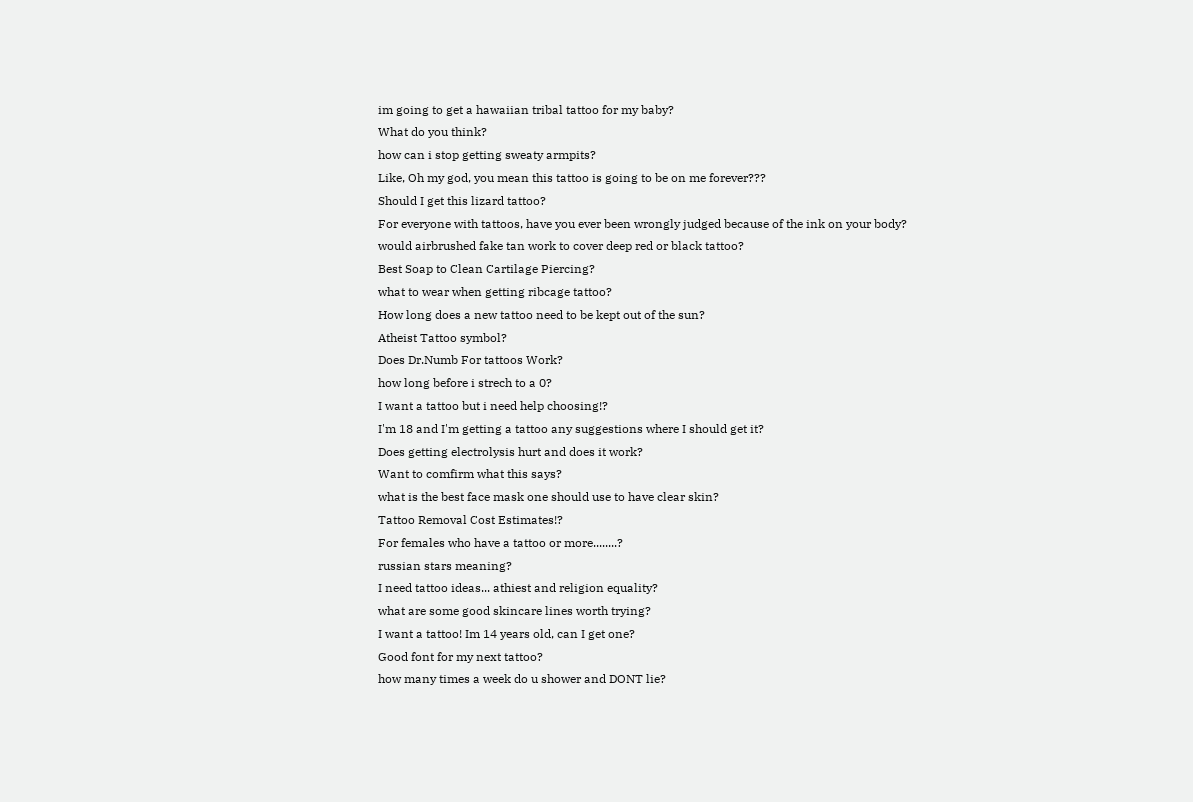im going to get a hawaiian tribal tattoo for my baby?
What do you think?
how can i stop getting sweaty armpits?
Like, Oh my god, you mean this tattoo is going to be on me forever???
Should I get this lizard tattoo?
For everyone with tattoos, have you ever been wrongly judged because of the ink on your body?
would airbrushed fake tan work to cover deep red or black tattoo?
Best Soap to Clean Cartilage Piercing?
what to wear when getting ribcage tattoo?
How long does a new tattoo need to be kept out of the sun?
Atheist Tattoo symbol?
Does Dr.Numb For tattoos Work?
how long before i strech to a 0?
I want a tattoo but i need help choosing!?
I'm 18 and I'm getting a tattoo any suggestions where I should get it?
Does getting electrolysis hurt and does it work?
Want to comfirm what this says?
what is the best face mask one should use to have clear skin?
Tattoo Removal Cost Estimates!?
For females who have a tattoo or more........?
russian stars meaning?
I need tattoo ideas... athiest and religion equality?
what are some good skincare lines worth trying?
I want a tattoo! Im 14 years old, can I get one?
Good font for my next tattoo?
how many times a week do u shower and DONT lie?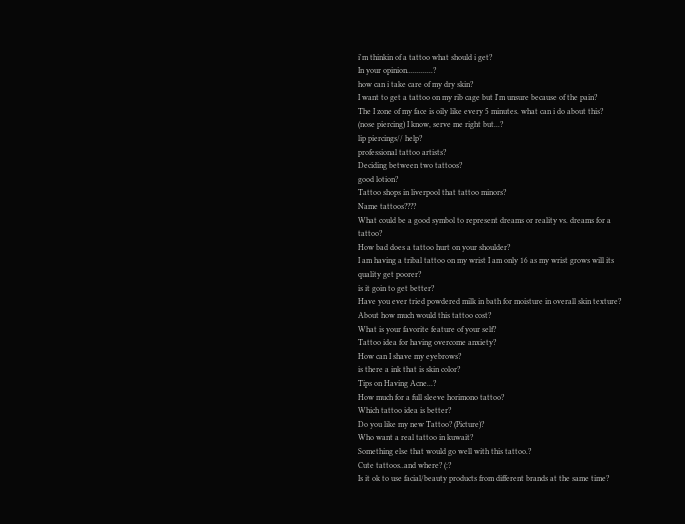i'm thinkin of a tattoo what should i get?
In your opinion.............?
how can i take care of my dry skin?
I want to get a tattoo on my rib cage but I'm unsure because of the pain?
The I zone of my face is oily like every 5 minutes. what can i do about this?
(nose piercing) I know, serve me right but...?
lip piercings// help?
professional tattoo artists?
Deciding between two tattoos?
good lotion?
Tattoo shops in liverpool that tattoo minors?
Name tattoos????
What could be a good symbol to represent dreams or reality vs. dreams for a tattoo?
How bad does a tattoo hurt on your shoulder?
I am having a tribal tattoo on my wrist I am only 16 as my wrist grows will its quality get poorer?
is it goin to get better?
Have you ever tried powdered milk in bath for moisture in overall skin texture?
About how much would this tattoo cost?
What is your favorite feature of your self?
Tattoo idea for having overcome anxiety?
How can I shave my eyebrows?
is there a ink that is skin color?
Tips on Having Acne...?
How much for a full sleeve horimono tattoo?
Which tattoo idea is better?
Do you like my new Tattoo? (Picture)?
Who want a real tattoo in kuwait?
Something else that would go well with this tattoo.?
Cute tattoos..and where? (:?
Is it ok to use facial/beauty products from different brands at the same time?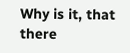Why is it, that there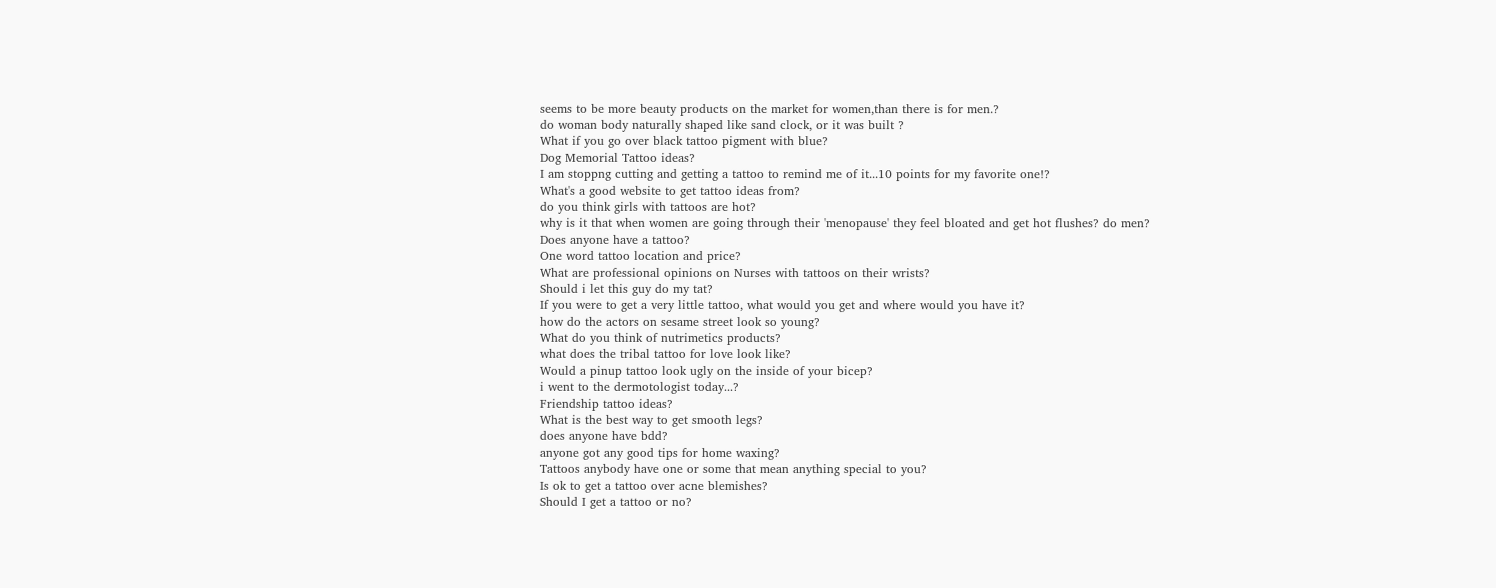seems to be more beauty products on the market for women,than there is for men.?
do woman body naturally shaped like sand clock, or it was built ?
What if you go over black tattoo pigment with blue?
Dog Memorial Tattoo ideas?
I am stoppng cutting and getting a tattoo to remind me of it...10 points for my favorite one!?
What's a good website to get tattoo ideas from?
do you think girls with tattoos are hot?
why is it that when women are going through their 'menopause' they feel bloated and get hot flushes? do men?
Does anyone have a tattoo?
One word tattoo location and price?
What are professional opinions on Nurses with tattoos on their wrists?
Should i let this guy do my tat?
If you were to get a very little tattoo, what would you get and where would you have it?
how do the actors on sesame street look so young?
What do you think of nutrimetics products?
what does the tribal tattoo for love look like?
Would a pinup tattoo look ugly on the inside of your bicep?
i went to the dermotologist today...?
Friendship tattoo ideas?
What is the best way to get smooth legs?
does anyone have bdd?
anyone got any good tips for home waxing?
Tattoos anybody have one or some that mean anything special to you?
Is ok to get a tattoo over acne blemishes?
Should I get a tattoo or no?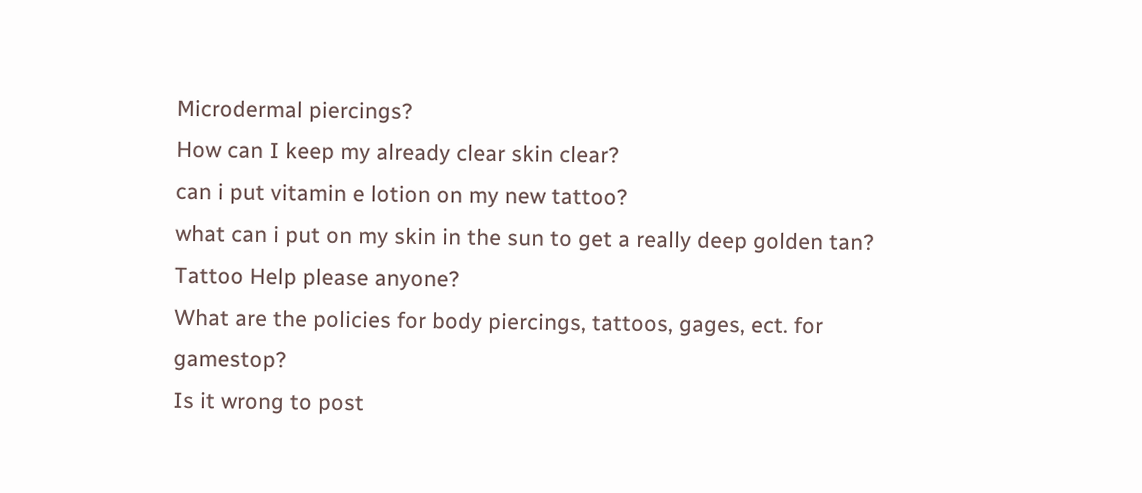Microdermal piercings?
How can I keep my already clear skin clear?
can i put vitamin e lotion on my new tattoo?
what can i put on my skin in the sun to get a really deep golden tan?
Tattoo Help please anyone?
What are the policies for body piercings, tattoos, gages, ect. for gamestop?
Is it wrong to post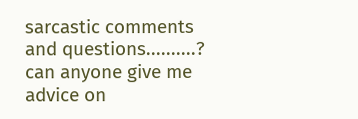sarcastic comments and questions..........?
can anyone give me advice on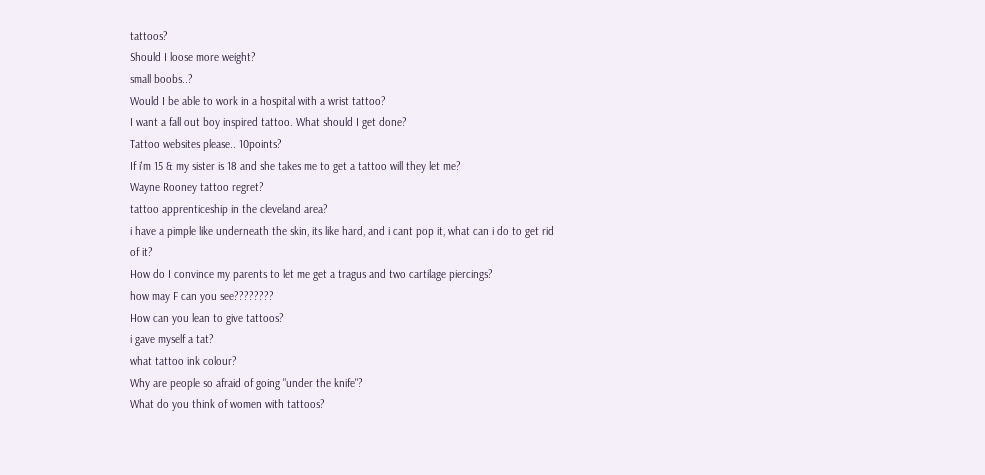tattoos?
Should I loose more weight?
small boobs..?
Would I be able to work in a hospital with a wrist tattoo?
I want a fall out boy inspired tattoo. What should I get done?
Tattoo websites please.. 10points?
If i'm 15 & my sister is 18 and she takes me to get a tattoo will they let me?
Wayne Rooney tattoo regret?
tattoo apprenticeship in the cleveland area?
i have a pimple like underneath the skin, its like hard, and i cant pop it, what can i do to get rid of it?
How do I convince my parents to let me get a tragus and two cartilage piercings?
how may F can you see????????
How can you lean to give tattoos?
i gave myself a tat?
what tattoo ink colour?
Why are people so afraid of going "under the knife"?
What do you think of women with tattoos?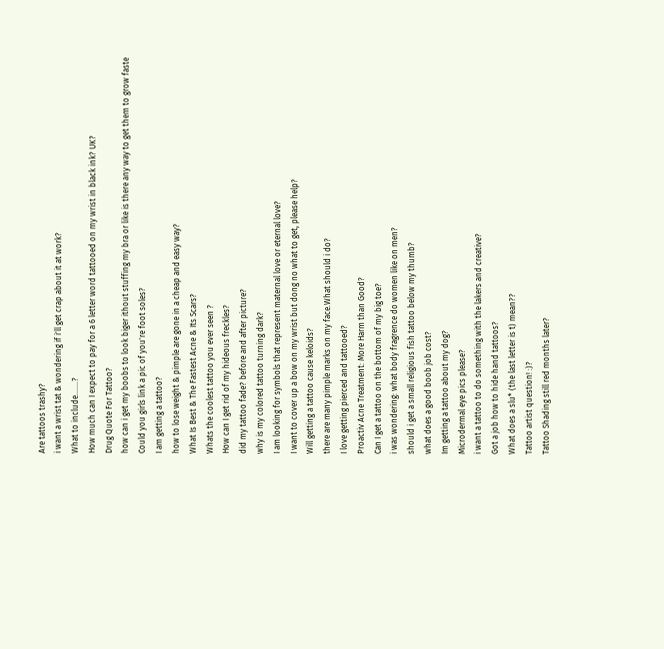Are tattoos trashy?
i want a wrist tat & wondering if i'll get crap about it at work?
What to include.......?
How much can I expect to pay for a 6 letter word tattooed on my wrist in black ink? UK?
Drug Quote For Tattoo?
how can i get my boobs to look biger ithout stuffing my bra or like is there any way to get them to grow faste
Could you girls link a pic of you're foot soles?
I am getting a tattoo?
how to lose weight & pimple are gone in a cheap and easy way?
What Is Best & The Fastest Acne & Its Scars?
Whats the coolest tattoo you ever seen ?
How can I get rid of my hideous freckles?
did my tattoo fade? before and after picture?
why is my colored tattoo turning dark?
I am looking for symbols that represent maternal love or eternal love?
I want to cover up a bow on my wrist but dong no what to get, please help?
Will getting a tattoo cause keloids?
there are many pimple marks on my face.What should i do?
I love getting pierced and tattooed?
Proactiv Acne Treatment: More Harm than Good?
Can I get a tattoo on the bottom of my big toe?
i was wondering: what body fragrence do women like on men?
should i get a small religious fish tattoo below my thumb?
what does a good boob job cost?
Im getting a tattoo about my dog?
Microdermal eye pics please?
i want a tattoo to do something with the lakers and creative?
Got a job how to hide hand tattoos?
What does a slu* (the last letter is t) mean??
Tattoo artist question! :)?
Tattoo Shading still red months later?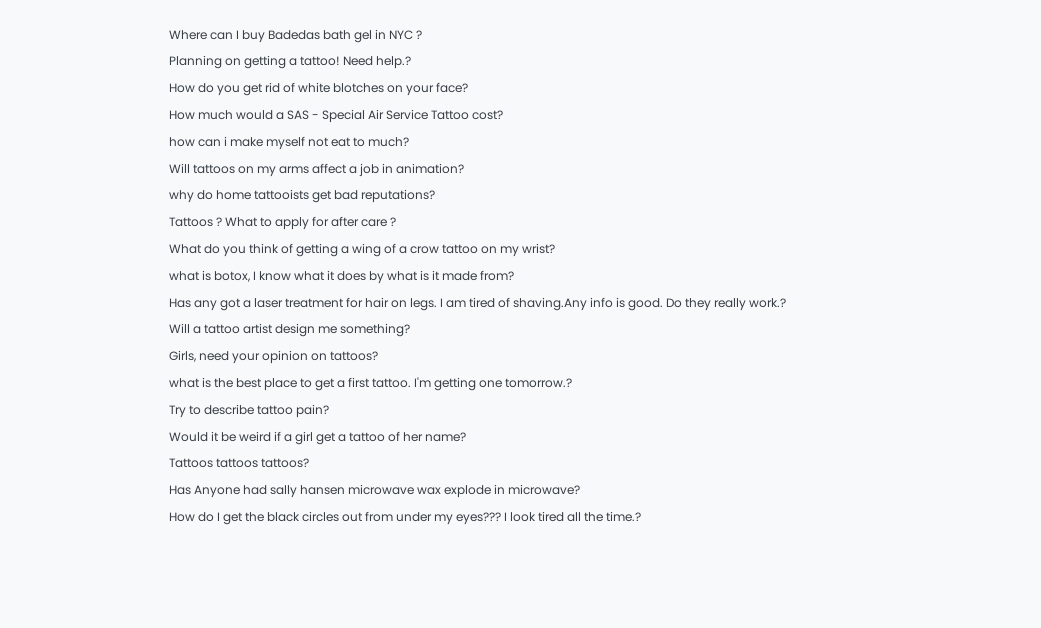Where can I buy Badedas bath gel in NYC ?
Planning on getting a tattoo! Need help.?
How do you get rid of white blotches on your face?
How much would a SAS - Special Air Service Tattoo cost?
how can i make myself not eat to much?
Will tattoos on my arms affect a job in animation?
why do home tattooists get bad reputations?
Tattoos ? What to apply for after care ?
What do you think of getting a wing of a crow tattoo on my wrist?
what is botox, I know what it does by what is it made from?
Has any got a laser treatment for hair on legs. I am tired of shaving.Any info is good. Do they really work.?
Will a tattoo artist design me something?
Girls, need your opinion on tattoos?
what is the best place to get a first tattoo. I'm getting one tomorrow.?
Try to describe tattoo pain?
Would it be weird if a girl get a tattoo of her name?
Tattoos tattoos tattoos?
Has Anyone had sally hansen microwave wax explode in microwave?
How do I get the black circles out from under my eyes??? I look tired all the time.?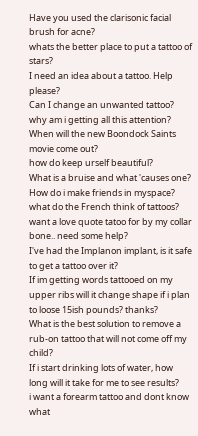Have you used the clarisonic facial brush for acne?
whats the better place to put a tattoo of stars?
I need an idea about a tattoo. Help please?
Can I change an unwanted tattoo?
why am i getting all this attention?
When will the new Boondock Saints movie come out?
how do keep urself beautiful?
What is a bruise and what 'causes one?
How do i make friends in myspace?
what do the French think of tattoos?
want a love quote tatoo for by my collar bone.. need some help?
I've had the Implanon implant, is it safe to get a tattoo over it?
If im getting words tattooed on my upper ribs will it change shape if i plan to loose 15ish pounds? thanks?
What is the best solution to remove a rub-on tattoo that will not come off my child?
If i start drinking lots of water, how long will it take for me to see results?
i want a forearm tattoo and dont know what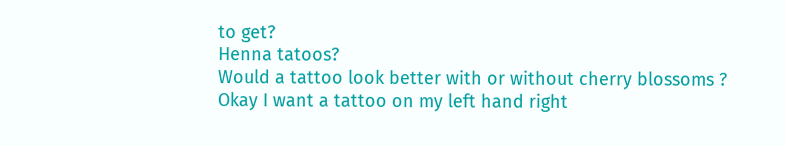to get?
Henna tatoos?
Would a tattoo look better with or without cherry blossoms ?
Okay I want a tattoo on my left hand right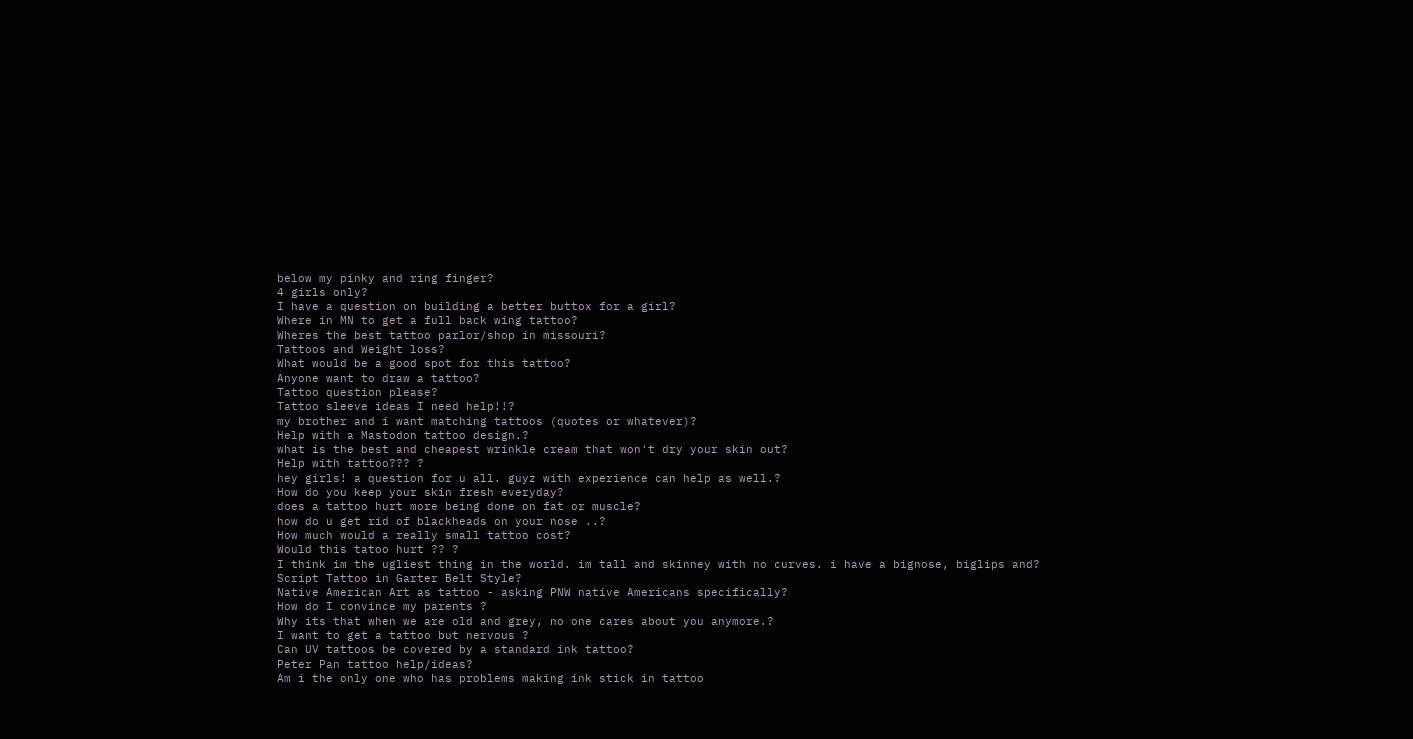below my pinky and ring finger?
4 girls only?
I have a question on building a better buttox for a girl?
Where in MN to get a full back wing tattoo?
Wheres the best tattoo parlor/shop in missouri?
Tattoos and Weight loss?
What would be a good spot for this tattoo?
Anyone want to draw a tattoo?
Tattoo question please?
Tattoo sleeve ideas I need help!!?
my brother and i want matching tattoos (quotes or whatever)?
Help with a Mastodon tattoo design.?
what is the best and cheapest wrinkle cream that won't dry your skin out?
Help with tattoo??? ?
hey girls! a question for u all. guyz with experience can help as well.?
How do you keep your skin fresh everyday?
does a tattoo hurt more being done on fat or muscle?
how do u get rid of blackheads on your nose ..?
How much would a really small tattoo cost?
Would this tatoo hurt ?? ?
I think im the ugliest thing in the world. im tall and skinney with no curves. i have a bignose, biglips and?
Script Tattoo in Garter Belt Style?
Native American Art as tattoo - asking PNW native Americans specifically?
How do I convince my parents ?
Why its that when we are old and grey, no one cares about you anymore.?
I want to get a tattoo but nervous ?
Can UV tattoos be covered by a standard ink tattoo?
Peter Pan tattoo help/ideas?
Am i the only one who has problems making ink stick in tattoo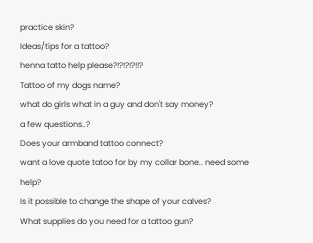practice skin?
Ideas/tips for a tattoo?
henna tatto help please?!?!?!?!!?
Tattoo of my dogs name?
what do girls what in a guy and don't say money?
a few questions..?
Does your armband tattoo connect?
want a love quote tatoo for by my collar bone.. need some help?
Is it possible to change the shape of your calves?
What supplies do you need for a tattoo gun?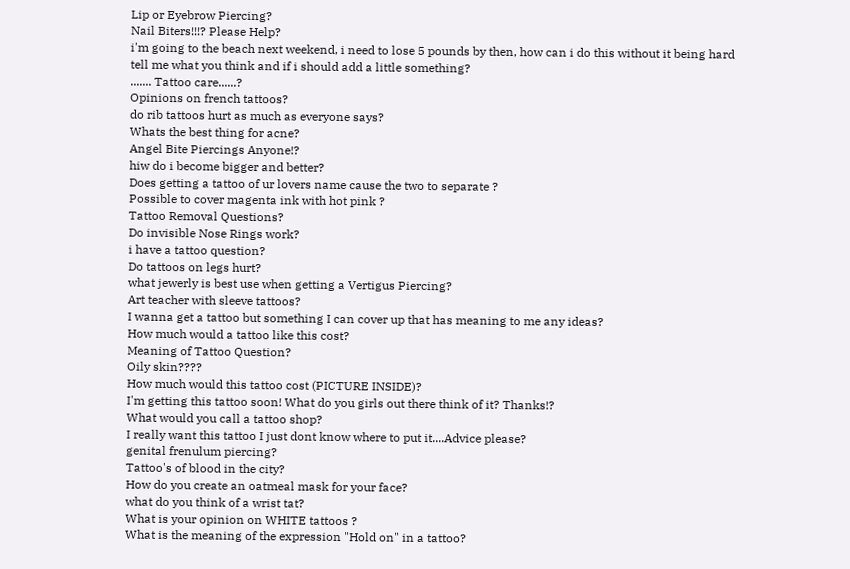Lip or Eyebrow Piercing?
Nail Biters!!!? Please Help?
i'm going to the beach next weekend, i need to lose 5 pounds by then, how can i do this without it being hard
tell me what you think and if i should add a little something?
....... Tattoo care......?
Opinions on french tattoos?
do rib tattoos hurt as much as everyone says?
Whats the best thing for acne?
Angel Bite Piercings Anyone!?
hiw do i become bigger and better?
Does getting a tattoo of ur lovers name cause the two to separate ?
Possible to cover magenta ink with hot pink ?
Tattoo Removal Questions?
Do invisible Nose Rings work?
i have a tattoo question?
Do tattoos on legs hurt?
what jewerly is best use when getting a Vertigus Piercing?
Art teacher with sleeve tattoos?
I wanna get a tattoo but something I can cover up that has meaning to me any ideas?
How much would a tattoo like this cost?
Meaning of Tattoo Question?
Oily skin????
How much would this tattoo cost (PICTURE INSIDE)?
I'm getting this tattoo soon! What do you girls out there think of it? Thanks!?
What would you call a tattoo shop?
I really want this tattoo I just dont know where to put it....Advice please?
genital frenulum piercing?
Tattoo's of blood in the city?
How do you create an oatmeal mask for your face?
what do you think of a wrist tat?
What is your opinion on WHITE tattoos ?
What is the meaning of the expression "Hold on" in a tattoo?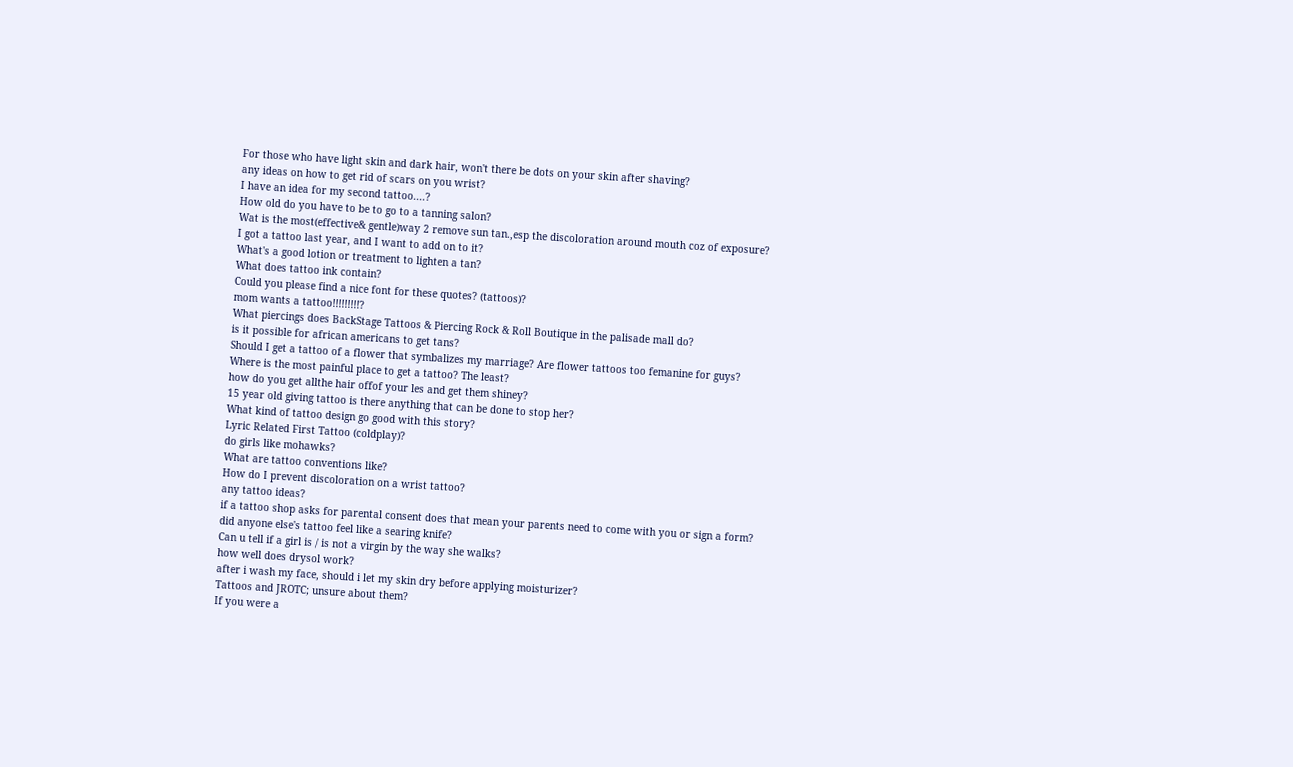For those who have light skin and dark hair, won't there be dots on your skin after shaving?
any ideas on how to get rid of scars on you wrist?
I have an idea for my second tattoo....?
How old do you have to be to go to a tanning salon?
Wat is the most(effective& gentle)way 2 remove sun tan.,esp the discoloration around mouth coz of exposure?
I got a tattoo last year, and I want to add on to it?
What's a good lotion or treatment to lighten a tan?
What does tattoo ink contain?
Could you please find a nice font for these quotes? (tattoos)?
mom wants a tattoo!!!!!!!!!?
What piercings does BackStage Tattoos & Piercing Rock & Roll Boutique in the palisade mall do?
is it possible for african americans to get tans?
Should I get a tattoo of a flower that symbalizes my marriage? Are flower tattoos too femanine for guys?
Where is the most painful place to get a tattoo? The least?
how do you get allthe hair offof your les and get them shiney?
15 year old giving tattoo is there anything that can be done to stop her?
What kind of tattoo design go good with this story?
Lyric Related First Tattoo (coldplay)?
do girls like mohawks?
What are tattoo conventions like?
How do I prevent discoloration on a wrist tattoo?
any tattoo ideas?
if a tattoo shop asks for parental consent does that mean your parents need to come with you or sign a form?
did anyone else's tattoo feel like a searing knife?
Can u tell if a girl is / is not a virgin by the way she walks?
how well does drysol work?
after i wash my face, should i let my skin dry before applying moisturizer?
Tattoos and JROTC; unsure about them?
If you were a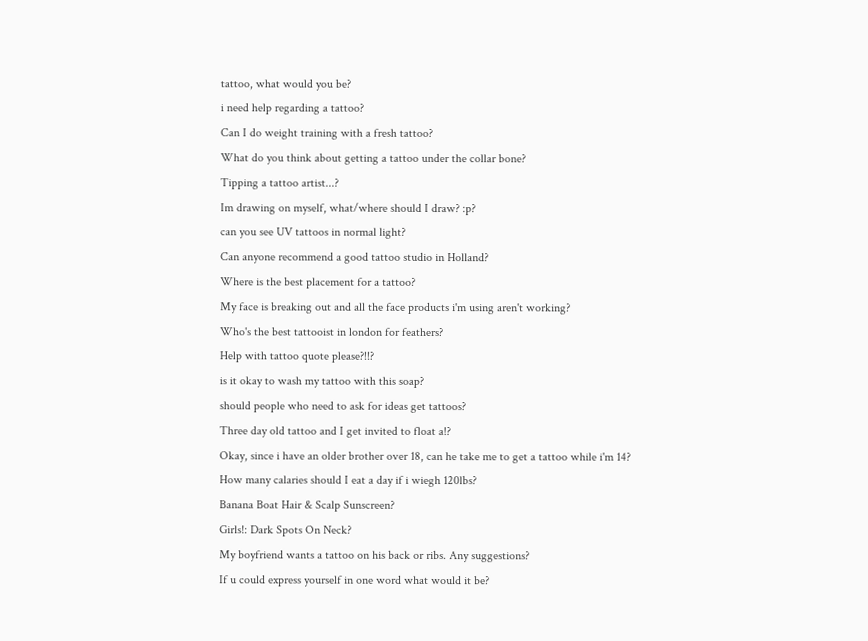tattoo, what would you be?
i need help regarding a tattoo?
Can I do weight training with a fresh tattoo?
What do you think about getting a tattoo under the collar bone?
Tipping a tattoo artist...?
Im drawing on myself, what/where should I draw? :p?
can you see UV tattoos in normal light?
Can anyone recommend a good tattoo studio in Holland?
Where is the best placement for a tattoo?
My face is breaking out and all the face products i'm using aren't working?
Who's the best tattooist in london for feathers?
Help with tattoo quote please?!!?
is it okay to wash my tattoo with this soap?
should people who need to ask for ideas get tattoos?
Three day old tattoo and I get invited to float a!?
Okay, since i have an older brother over 18, can he take me to get a tattoo while i'm 14?
How many calaries should I eat a day if i wiegh 120lbs?
Banana Boat Hair & Scalp Sunscreen?
Girls!: Dark Spots On Neck?
My boyfriend wants a tattoo on his back or ribs. Any suggestions?
If u could express yourself in one word what would it be?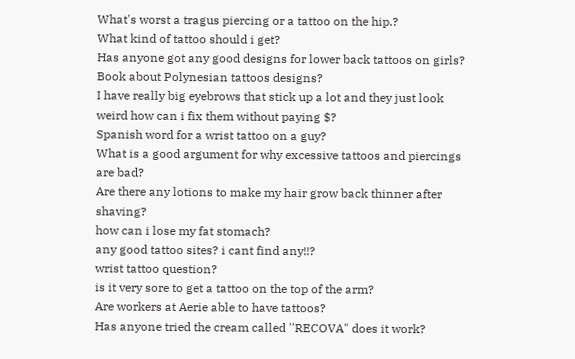What's worst a tragus piercing or a tattoo on the hip.?
What kind of tattoo should i get?
Has anyone got any good designs for lower back tattoos on girls?
Book about Polynesian tattoos designs?
I have really big eyebrows that stick up a lot and they just look weird how can i fix them without paying $?
Spanish word for a wrist tattoo on a guy?
What is a good argument for why excessive tattoos and piercings are bad?
Are there any lotions to make my hair grow back thinner after shaving?
how can i lose my fat stomach?
any good tattoo sites? i cant find any!!?
wrist tattoo question?
is it very sore to get a tattoo on the top of the arm?
Are workers at Aerie able to have tattoos?
Has anyone tried the cream called ''RECOVA" does it work?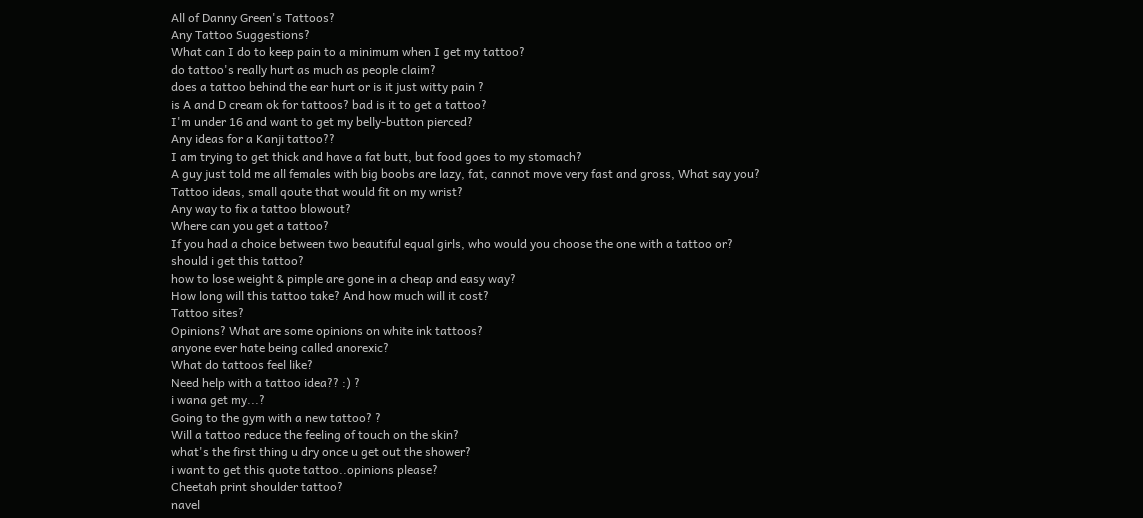All of Danny Green's Tattoos?
Any Tattoo Suggestions?
What can I do to keep pain to a minimum when I get my tattoo?
do tattoo's really hurt as much as people claim?
does a tattoo behind the ear hurt or is it just witty pain ?
is A and D cream ok for tattoos? bad is it to get a tattoo?
I'm under 16 and want to get my belly-button pierced?
Any ideas for a Kanji tattoo??
I am trying to get thick and have a fat butt, but food goes to my stomach?
A guy just told me all females with big boobs are lazy, fat, cannot move very fast and gross, What say you?
Tattoo ideas, small qoute that would fit on my wrist?
Any way to fix a tattoo blowout?
Where can you get a tattoo?
If you had a choice between two beautiful equal girls, who would you choose the one with a tattoo or?
should i get this tattoo?
how to lose weight & pimple are gone in a cheap and easy way?
How long will this tattoo take? And how much will it cost?
Tattoo sites?
Opinions? What are some opinions on white ink tattoos?
anyone ever hate being called anorexic?
What do tattoos feel like?
Need help with a tattoo idea?? :) ?
i wana get my...?
Going to the gym with a new tattoo? ?
Will a tattoo reduce the feeling of touch on the skin?
what's the first thing u dry once u get out the shower?
i want to get this quote tattoo..opinions please?
Cheetah print shoulder tattoo?
navel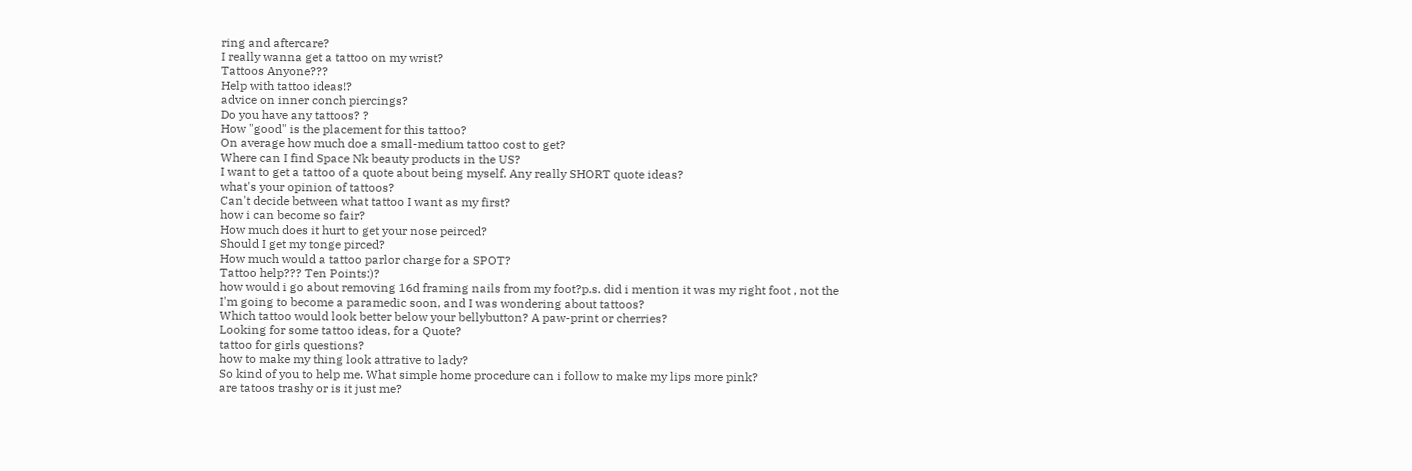ring and aftercare?
I really wanna get a tattoo on my wrist?
Tattoos Anyone???
Help with tattoo ideas!?
advice on inner conch piercings?
Do you have any tattoos? ?
How "good" is the placement for this tattoo?
On average how much doe a small-medium tattoo cost to get?
Where can I find Space Nk beauty products in the US?
I want to get a tattoo of a quote about being myself. Any really SHORT quote ideas?
what's your opinion of tattoos?
Can't decide between what tattoo I want as my first?
how i can become so fair?
How much does it hurt to get your nose peirced?
Should I get my tonge pirced?
How much would a tattoo parlor charge for a SPOT?
Tattoo help??? Ten Points:)?
how would i go about removing 16d framing nails from my foot?p.s. did i mention it was my right foot , not the
I'm going to become a paramedic soon, and I was wondering about tattoos?
Which tattoo would look better below your bellybutton? A paw-print or cherries?
Looking for some tattoo ideas, for a Quote?
tattoo for girls questions?
how to make my thing look attrative to lady?
So kind of you to help me. What simple home procedure can i follow to make my lips more pink?
are tatoos trashy or is it just me?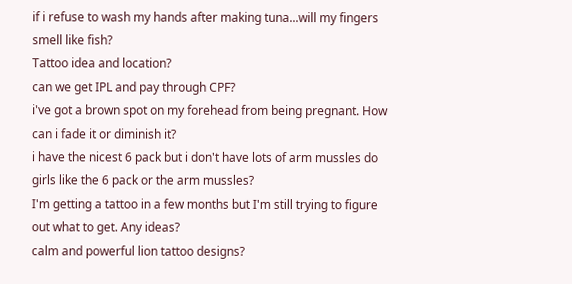if i refuse to wash my hands after making tuna...will my fingers smell like fish?
Tattoo idea and location?
can we get IPL and pay through CPF?
i've got a brown spot on my forehead from being pregnant. How can i fade it or diminish it?
i have the nicest 6 pack but i don't have lots of arm mussles do girls like the 6 pack or the arm mussles?
I'm getting a tattoo in a few months but I'm still trying to figure out what to get. Any ideas?
calm and powerful lion tattoo designs?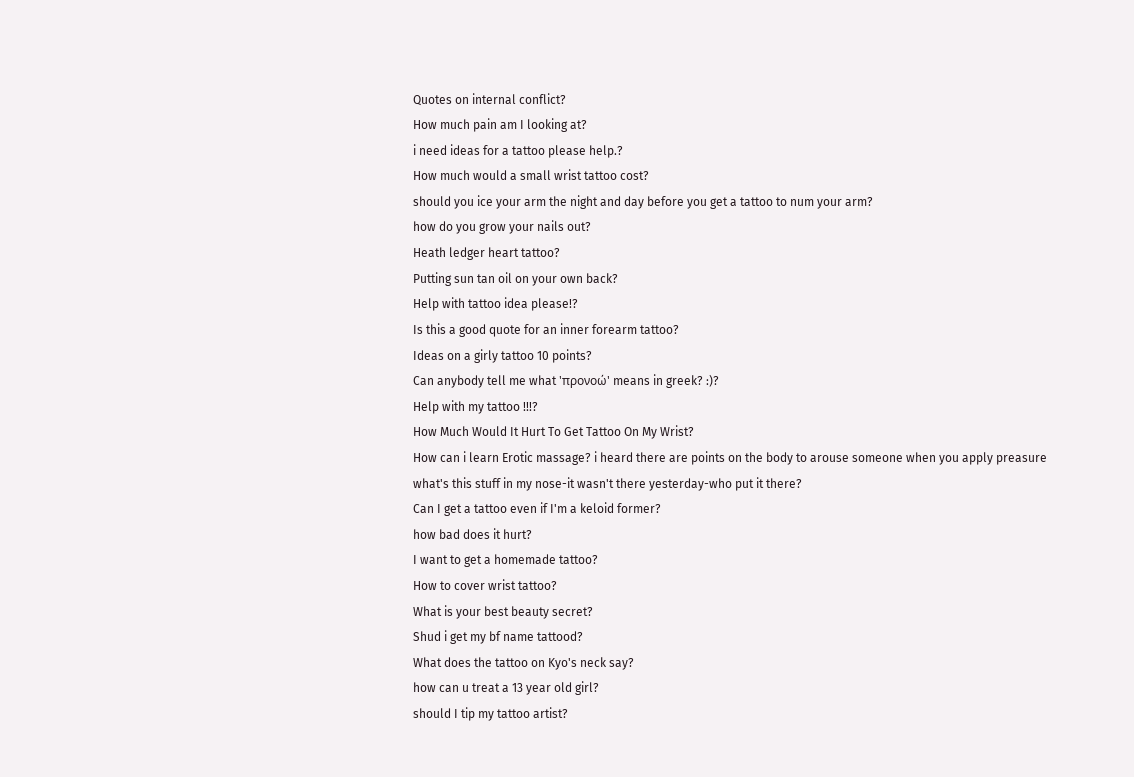Quotes on internal conflict?
How much pain am I looking at?
i need ideas for a tattoo please help.?
How much would a small wrist tattoo cost?
should you ice your arm the night and day before you get a tattoo to num your arm?
how do you grow your nails out?
Heath ledger heart tattoo?
Putting sun tan oil on your own back?
Help with tattoo idea please!?
Is this a good quote for an inner forearm tattoo?
Ideas on a girly tattoo 10 points?
Can anybody tell me what 'προνοώ' means in greek? :)?
Help with my tattoo !!!?
How Much Would It Hurt To Get Tattoo On My Wrist?
How can i learn Erotic massage? i heard there are points on the body to arouse someone when you apply preasure
what's this stuff in my nose-it wasn't there yesterday-who put it there?
Can I get a tattoo even if I'm a keloid former?
how bad does it hurt?
I want to get a homemade tattoo?
How to cover wrist tattoo?
What is your best beauty secret?
Shud i get my bf name tattood?
What does the tattoo on Kyo's neck say?
how can u treat a 13 year old girl?
should I tip my tattoo artist?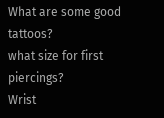What are some good tattoos?
what size for first piercings?
Wrist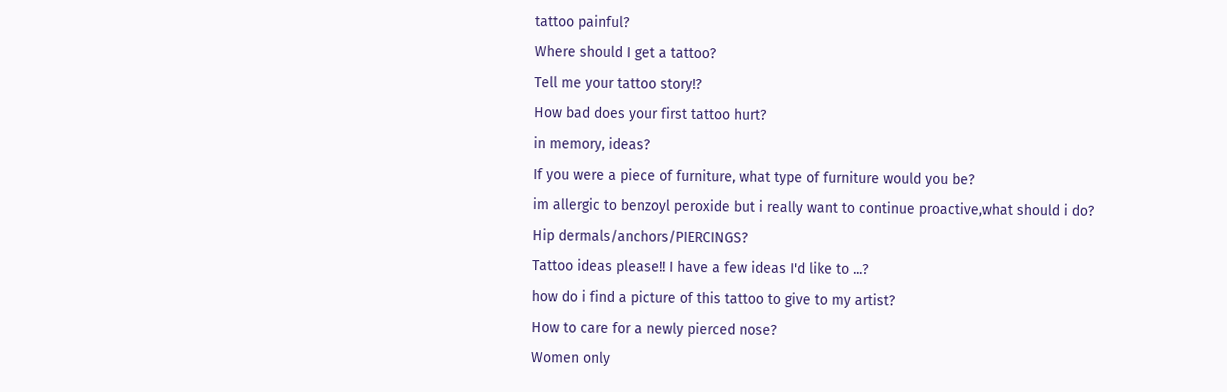tattoo painful?
Where should I get a tattoo?
Tell me your tattoo story!?
How bad does your first tattoo hurt?
in memory, ideas?
If you were a piece of furniture, what type of furniture would you be?
im allergic to benzoyl peroxide but i really want to continue proactive,what should i do?
Hip dermals/anchors/PIERCINGS?
Tattoo ideas please!! I have a few ideas I'd like to ...?
how do i find a picture of this tattoo to give to my artist?
How to care for a newly pierced nose?
Women only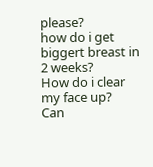please?
how do i get biggert breast in 2 weeks?
How do i clear my face up?
Can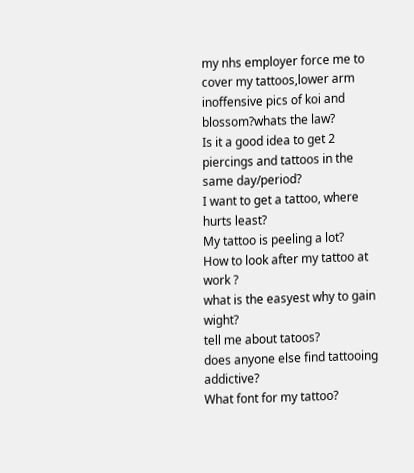my nhs employer force me to cover my tattoos,lower arm inoffensive pics of koi and blossom?whats the law?
Is it a good idea to get 2 piercings and tattoos in the same day/period?
I want to get a tattoo, where hurts least?
My tattoo is peeling a lot?
How to look after my tattoo at work ?
what is the easyest why to gain wight?
tell me about tatoos?
does anyone else find tattooing addictive?
What font for my tattoo?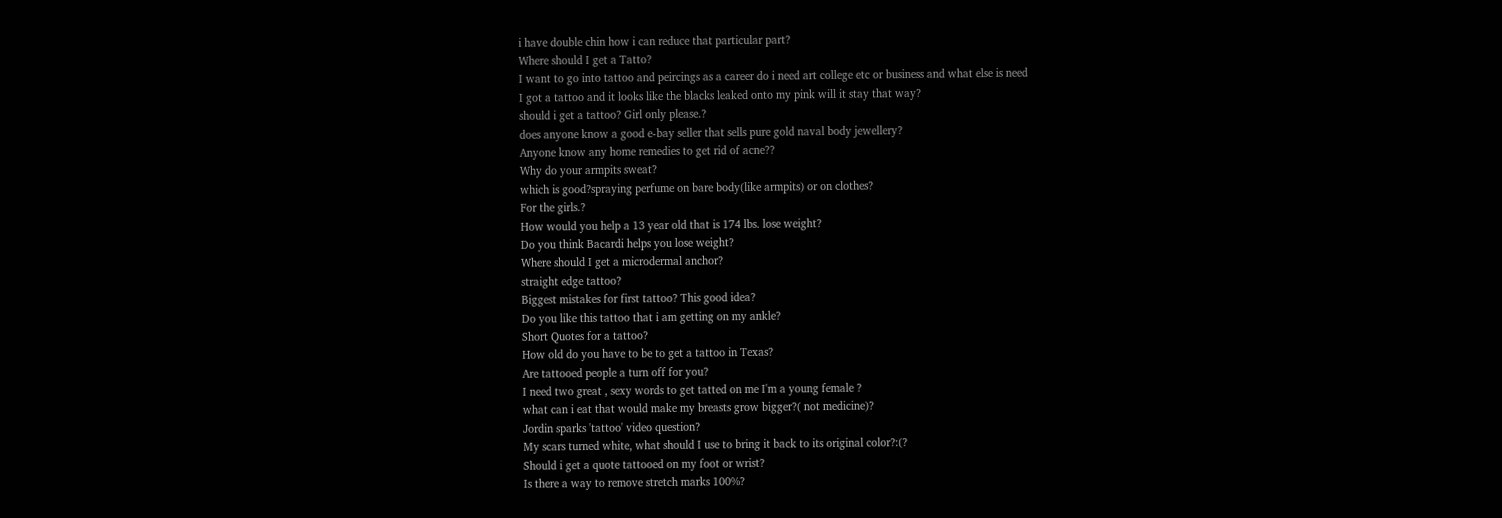i have double chin how i can reduce that particular part?
Where should I get a Tatto?
I want to go into tattoo and peircings as a career do i need art college etc or business and what else is need
I got a tattoo and it looks like the blacks leaked onto my pink will it stay that way?
should i get a tattoo? Girl only please.?
does anyone know a good e-bay seller that sells pure gold naval body jewellery?
Anyone know any home remedies to get rid of acne??
Why do your armpits sweat?
which is good?spraying perfume on bare body(like armpits) or on clothes?
For the girls.?
How would you help a 13 year old that is 174 lbs. lose weight?
Do you think Bacardi helps you lose weight?
Where should I get a microdermal anchor?
straight edge tattoo?
Biggest mistakes for first tattoo? This good idea?
Do you like this tattoo that i am getting on my ankle?
Short Quotes for a tattoo?
How old do you have to be to get a tattoo in Texas?
Are tattooed people a turn off for you?
I need two great , sexy words to get tatted on me I'm a young female ?
what can i eat that would make my breasts grow bigger?( not medicine)?
Jordin sparks 'tattoo' video question?
My scars turned white, what should I use to bring it back to its original color?:(?
Should i get a quote tattooed on my foot or wrist?
Is there a way to remove stretch marks 100%?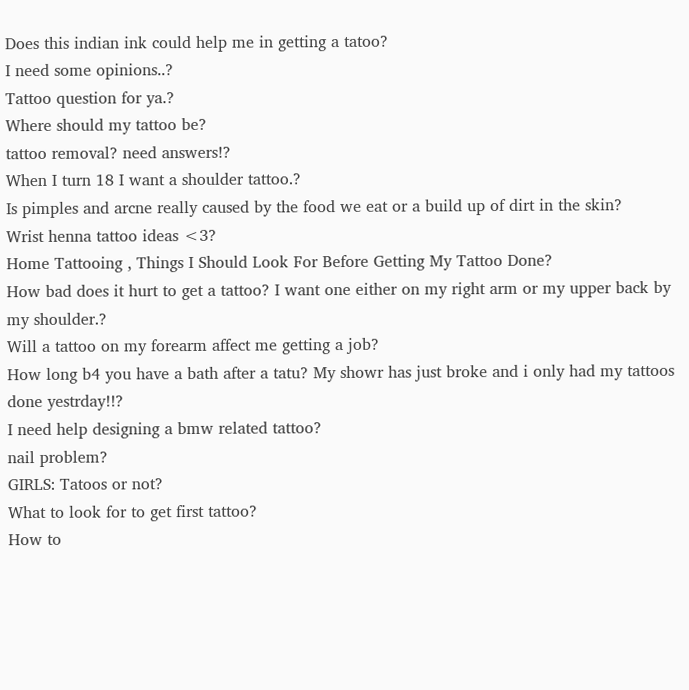Does this indian ink could help me in getting a tatoo?
I need some opinions..?
Tattoo question for ya.?
Where should my tattoo be?
tattoo removal? need answers!?
When I turn 18 I want a shoulder tattoo.?
Is pimples and arcne really caused by the food we eat or a build up of dirt in the skin?
Wrist henna tattoo ideas <3?
Home Tattooing , Things I Should Look For Before Getting My Tattoo Done?
How bad does it hurt to get a tattoo? I want one either on my right arm or my upper back by my shoulder.?
Will a tattoo on my forearm affect me getting a job?
How long b4 you have a bath after a tatu? My showr has just broke and i only had my tattoos done yestrday!!?
I need help designing a bmw related tattoo?
nail problem?
GIRLS: Tatoos or not?
What to look for to get first tattoo?
How to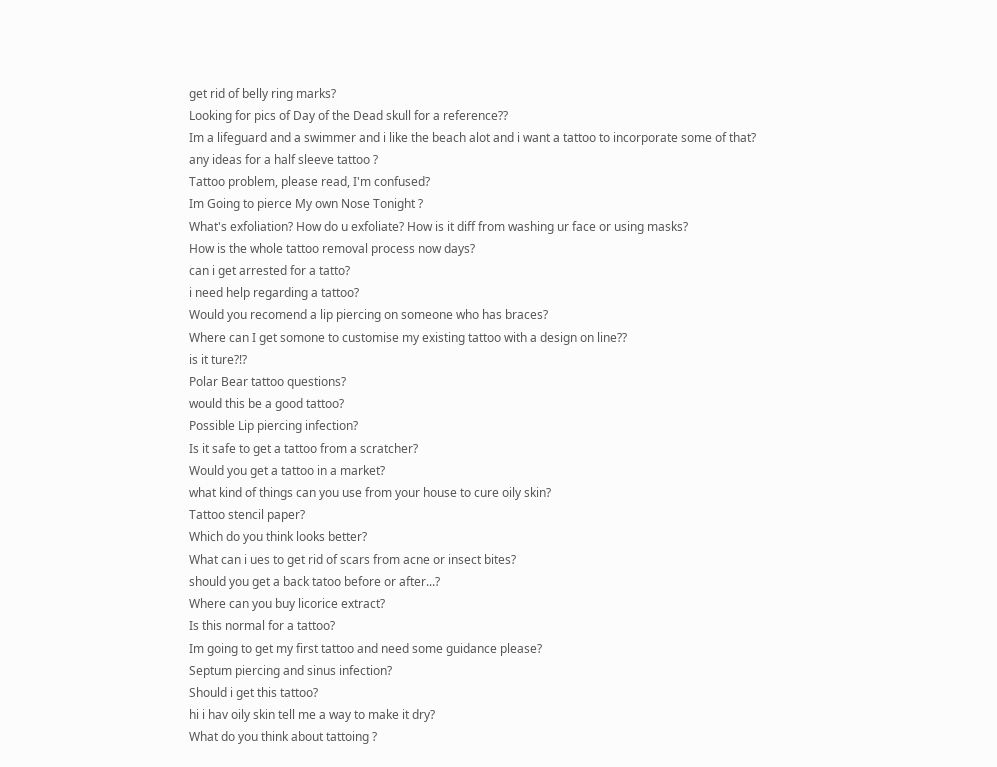get rid of belly ring marks?
Looking for pics of Day of the Dead skull for a reference??
Im a lifeguard and a swimmer and i like the beach alot and i want a tattoo to incorporate some of that?
any ideas for a half sleeve tattoo ?
Tattoo problem, please read, I'm confused?
Im Going to pierce My own Nose Tonight ?
What's exfoliation? How do u exfoliate? How is it diff from washing ur face or using masks?
How is the whole tattoo removal process now days?
can i get arrested for a tatto?
i need help regarding a tattoo?
Would you recomend a lip piercing on someone who has braces?
Where can I get somone to customise my existing tattoo with a design on line??
is it ture?!?
Polar Bear tattoo questions?
would this be a good tattoo?
Possible Lip piercing infection?
Is it safe to get a tattoo from a scratcher?
Would you get a tattoo in a market?
what kind of things can you use from your house to cure oily skin?
Tattoo stencil paper?
Which do you think looks better?
What can i ues to get rid of scars from acne or insect bites?
should you get a back tatoo before or after...?
Where can you buy licorice extract?
Is this normal for a tattoo?
Im going to get my first tattoo and need some guidance please?
Septum piercing and sinus infection?
Should i get this tattoo?
hi i hav oily skin tell me a way to make it dry?
What do you think about tattoing ?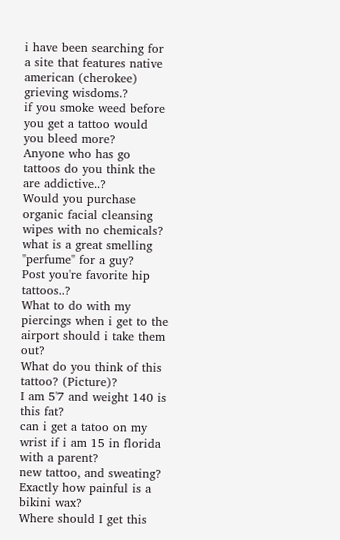i have been searching for a site that features native american (cherokee) grieving wisdoms.?
if you smoke weed before you get a tattoo would you bleed more?
Anyone who has go tattoos do you think the are addictive..?
Would you purchase organic facial cleansing wipes with no chemicals?
what is a great smelling "perfume" for a guy?
Post you're favorite hip tattoos..?
What to do with my piercings when i get to the airport should i take them out?
What do you think of this tattoo? (Picture)?
I am 5'7 and weight 140 is this fat?
can i get a tatoo on my wrist if i am 15 in florida with a parent?
new tattoo, and sweating?
Exactly how painful is a bikini wax?
Where should I get this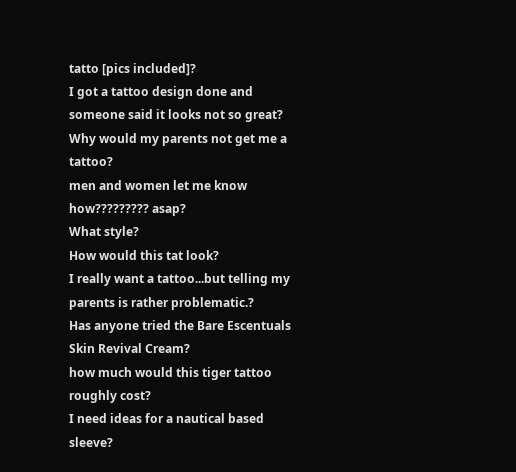tatto [pics included]?
I got a tattoo design done and someone said it looks not so great?
Why would my parents not get me a tattoo?
men and women let me know how????????? asap?
What style?
How would this tat look?
I really want a tattoo...but telling my parents is rather problematic.?
Has anyone tried the Bare Escentuals Skin Revival Cream?
how much would this tiger tattoo roughly cost?
I need ideas for a nautical based sleeve?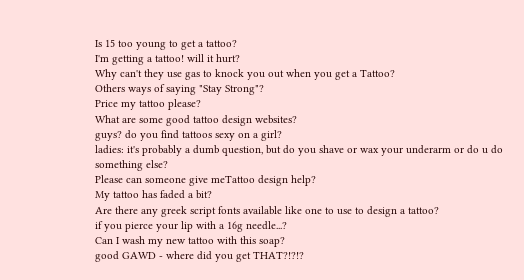Is 15 too young to get a tattoo?
I'm getting a tattoo! will it hurt?
Why can't they use gas to knock you out when you get a Tattoo?
Others ways of saying "Stay Strong"?
Price my tattoo please?
What are some good tattoo design websites?
guys? do you find tattoos sexy on a girl?
ladies: it's probably a dumb question, but do you shave or wax your underarm or do u do something else?
Please can someone give meTattoo design help?
My tattoo has faded a bit?
Are there any greek script fonts available like one to use to design a tattoo?
if you pierce your lip with a 16g needle...?
Can I wash my new tattoo with this soap?
good GAWD - where did you get THAT?!?!?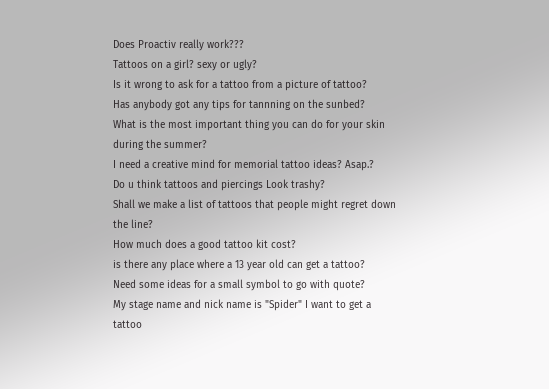Does Proactiv really work???
Tattoos on a girl? sexy or ugly?
Is it wrong to ask for a tattoo from a picture of tattoo?
Has anybody got any tips for tannning on the sunbed?
What is the most important thing you can do for your skin during the summer?
I need a creative mind for memorial tattoo ideas? Asap.?
Do u think tattoos and piercings Look trashy?
Shall we make a list of tattoos that people might regret down the line?
How much does a good tattoo kit cost?
is there any place where a 13 year old can get a tattoo?
Need some ideas for a small symbol to go with quote?
My stage name and nick name is "Spider" I want to get a tattoo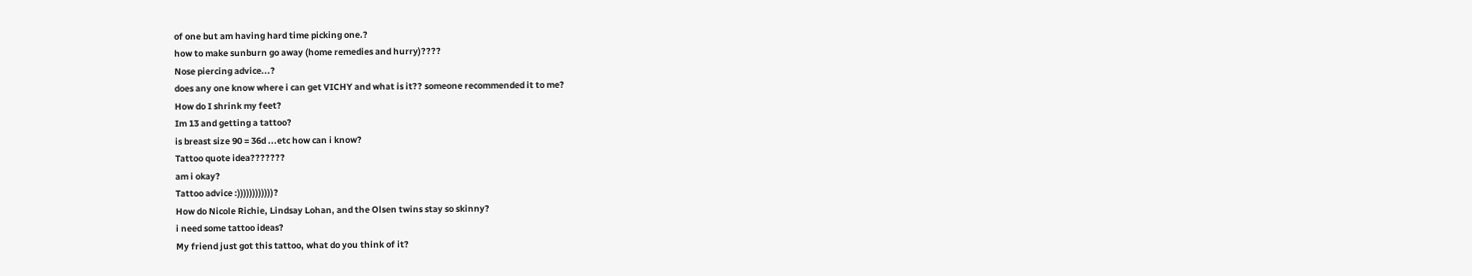of one but am having hard time picking one.?
how to make sunburn go away (home remedies and hurry)????
Nose piercing advice...?
does any one know where i can get VICHY and what is it?? someone recommended it to me?
How do I shrink my feet?
Im 13 and getting a tattoo?
is breast size 90 = 36d ...etc how can i know?
Tattoo quote idea???????
am i okay?
Tattoo advice :))))))))))))?
How do Nicole Richie, Lindsay Lohan, and the Olsen twins stay so skinny?
i need some tattoo ideas?
My friend just got this tattoo, what do you think of it?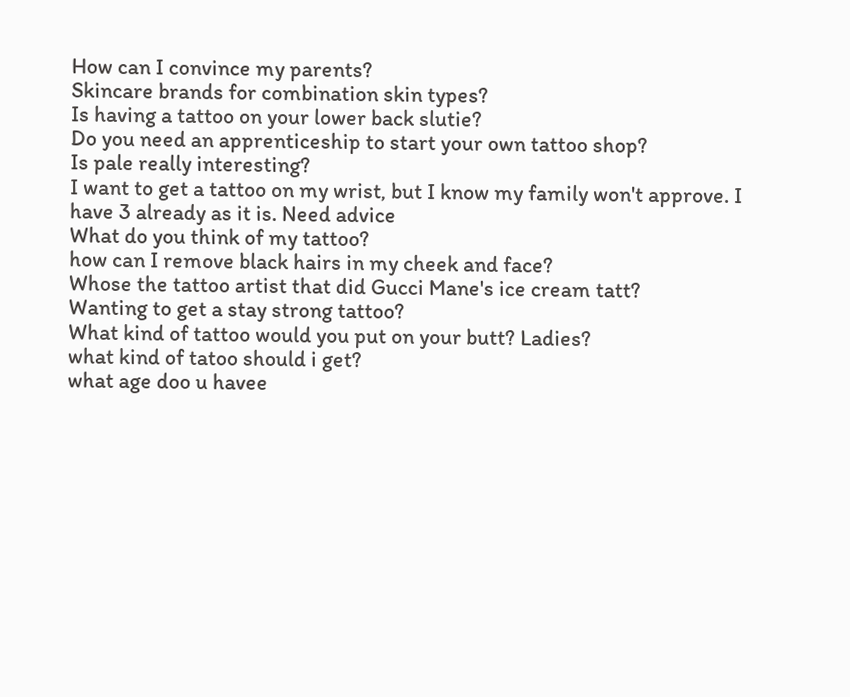How can I convince my parents?
Skincare brands for combination skin types?
Is having a tattoo on your lower back slutie?
Do you need an apprenticeship to start your own tattoo shop?
Is pale really interesting?
I want to get a tattoo on my wrist, but I know my family won't approve. I have 3 already as it is. Need advice
What do you think of my tattoo?
how can I remove black hairs in my cheek and face?
Whose the tattoo artist that did Gucci Mane's ice cream tatt?
Wanting to get a stay strong tattoo?
What kind of tattoo would you put on your butt? Ladies?
what kind of tatoo should i get?
what age doo u havee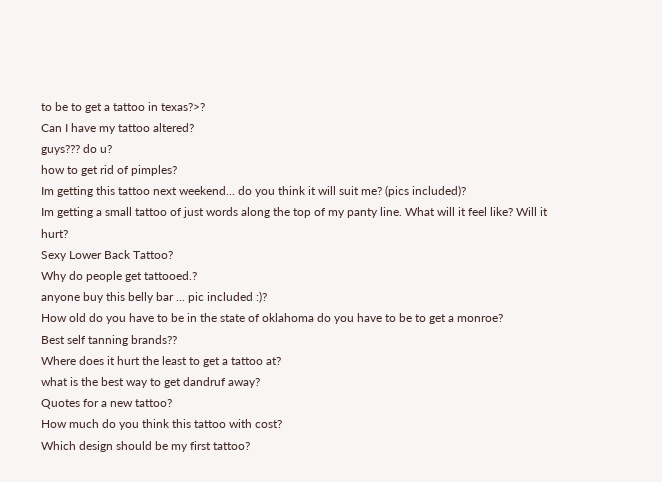to be to get a tattoo in texas?>?
Can I have my tattoo altered?
guys??? do u?
how to get rid of pimples?
Im getting this tattoo next weekend... do you think it will suit me? (pics included)?
Im getting a small tattoo of just words along the top of my panty line. What will it feel like? Will it hurt?
Sexy Lower Back Tattoo?
Why do people get tattooed.?
anyone buy this belly bar ... pic included :)?
How old do you have to be in the state of oklahoma do you have to be to get a monroe?
Best self tanning brands??
Where does it hurt the least to get a tattoo at?
what is the best way to get dandruf away?
Quotes for a new tattoo?
How much do you think this tattoo with cost?
Which design should be my first tattoo?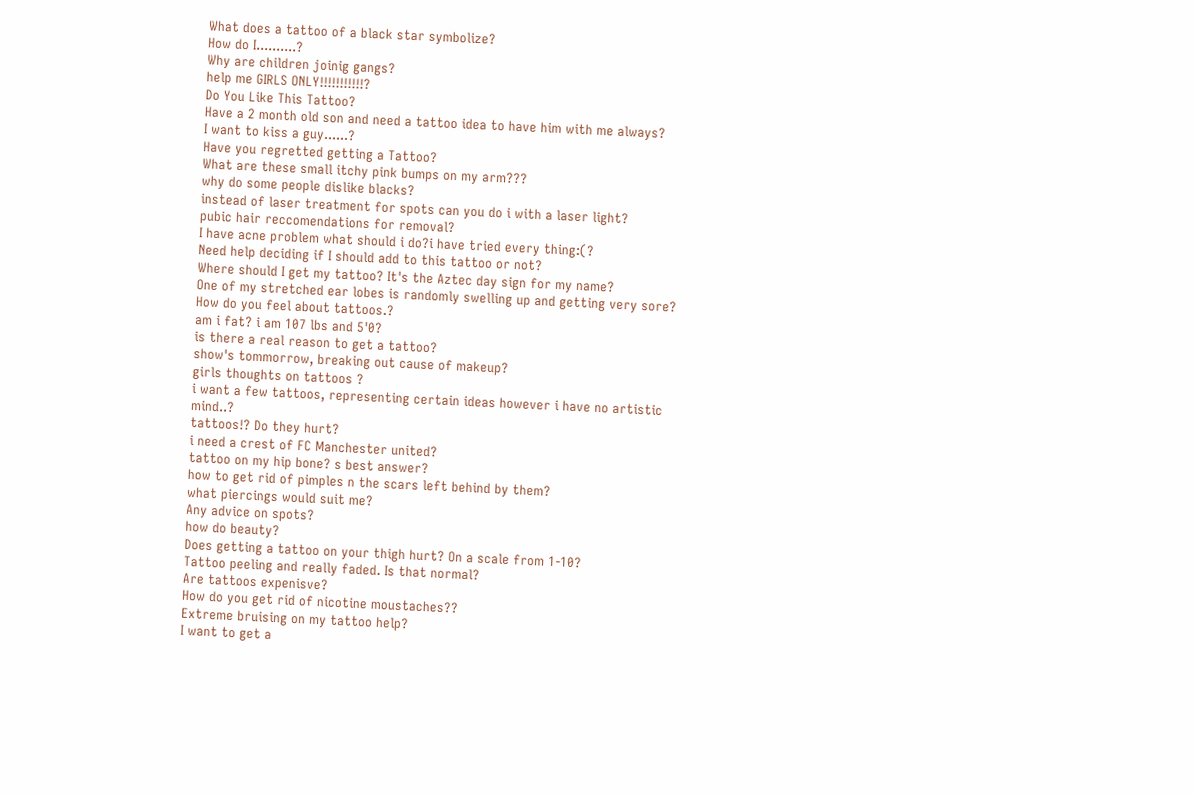What does a tattoo of a black star symbolize?
How do I..........?
Why are children joinig gangs?
help me GIRLS ONLY!!!!!!!!!!!?
Do You Like This Tattoo?
Have a 2 month old son and need a tattoo idea to have him with me always?
I want to kiss a guy......?
Have you regretted getting a Tattoo?
What are these small itchy pink bumps on my arm???
why do some people dislike blacks?
instead of laser treatment for spots can you do i with a laser light?
pubic hair reccomendations for removal?
I have acne problem what should i do?i have tried every thing:(?
Need help deciding if I should add to this tattoo or not?
Where should I get my tattoo? It's the Aztec day sign for my name?
One of my stretched ear lobes is randomly swelling up and getting very sore?
How do you feel about tattoos.?
am i fat? i am 107 lbs and 5'0?
is there a real reason to get a tattoo?
show's tommorrow, breaking out cause of makeup?
girls thoughts on tattoos ?
i want a few tattoos, representing certain ideas however i have no artistic mind..?
tattoos!? Do they hurt?
i need a crest of FC Manchester united?
tattoo on my hip bone? s best answer?
how to get rid of pimples n the scars left behind by them?
what piercings would suit me?
Any advice on spots?
how do beauty?
Does getting a tattoo on your thigh hurt? On a scale from 1-10?
Tattoo peeling and really faded. Is that normal?
Are tattoos expenisve?
How do you get rid of nicotine moustaches??
Extreme bruising on my tattoo help?
I want to get a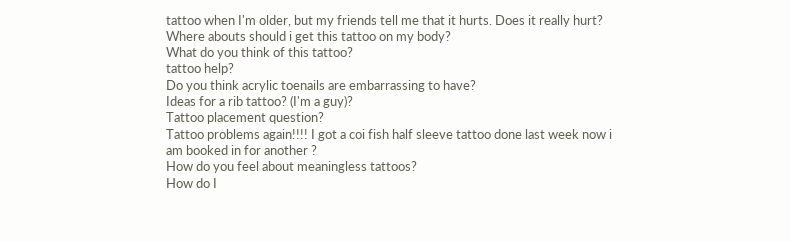tattoo when I'm older, but my friends tell me that it hurts. Does it really hurt?
Where abouts should i get this tattoo on my body?
What do you think of this tattoo?
tattoo help?
Do you think acrylic toenails are embarrassing to have?
Ideas for a rib tattoo? (I'm a guy)?
Tattoo placement question?
Tattoo problems again!!!! I got a coi fish half sleeve tattoo done last week now i am booked in for another ?
How do you feel about meaningless tattoos?
How do I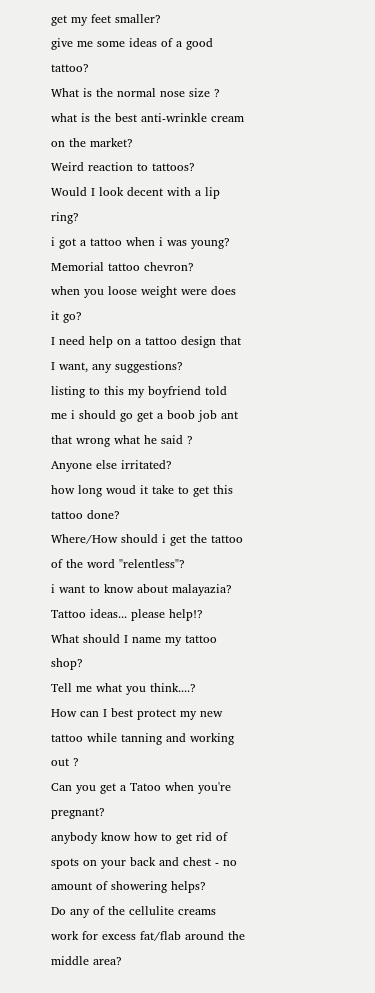get my feet smaller?
give me some ideas of a good tattoo?
What is the normal nose size ?
what is the best anti-wrinkle cream on the market?
Weird reaction to tattoos?
Would I look decent with a lip ring?
i got a tattoo when i was young?
Memorial tattoo chevron?
when you loose weight were does it go?
I need help on a tattoo design that I want, any suggestions?
listing to this my boyfriend told me i should go get a boob job ant that wrong what he said ?
Anyone else irritated?
how long woud it take to get this tattoo done?
Where/How should i get the tattoo of the word "relentless"?
i want to know about malayazia?
Tattoo ideas... please help!?
What should I name my tattoo shop?
Tell me what you think....?
How can I best protect my new tattoo while tanning and working out ?
Can you get a Tatoo when you're pregnant?
anybody know how to get rid of spots on your back and chest - no amount of showering helps?
Do any of the cellulite creams work for excess fat/flab around the middle area?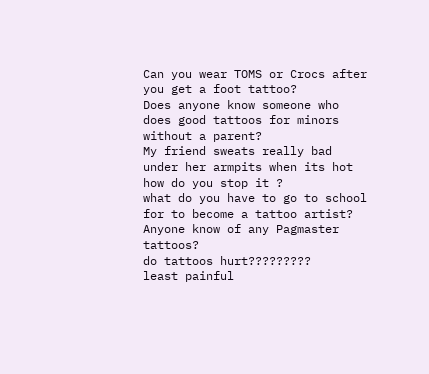Can you wear TOMS or Crocs after you get a foot tattoo?
Does anyone know someone who does good tattoos for minors without a parent?
My friend sweats really bad under her armpits when its hot how do you stop it ?
what do you have to go to school for to become a tattoo artist?
Anyone know of any Pagmaster tattoos?
do tattoos hurt?????????
least painful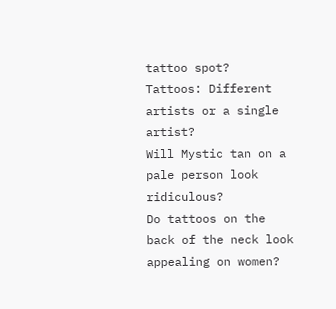tattoo spot?
Tattoos: Different artists or a single artist?
Will Mystic tan on a pale person look ridiculous?
Do tattoos on the back of the neck look appealing on women?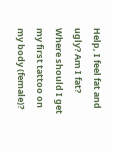Help, I feel fat and ugly? Am I fat?
Where should I get my first tattoo on my body (female)?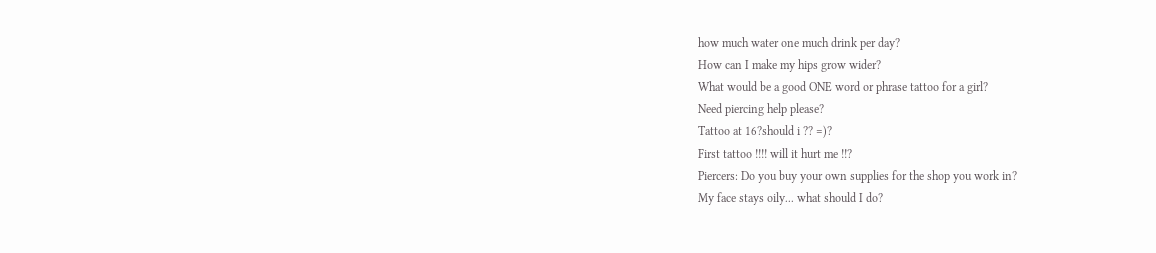how much water one much drink per day?
How can I make my hips grow wider?
What would be a good ONE word or phrase tattoo for a girl?
Need piercing help please?
Tattoo at 16?should i ?? =)?
First tattoo !!!! will it hurt me !!?
Piercers: Do you buy your own supplies for the shop you work in?
My face stays oily... what should I do?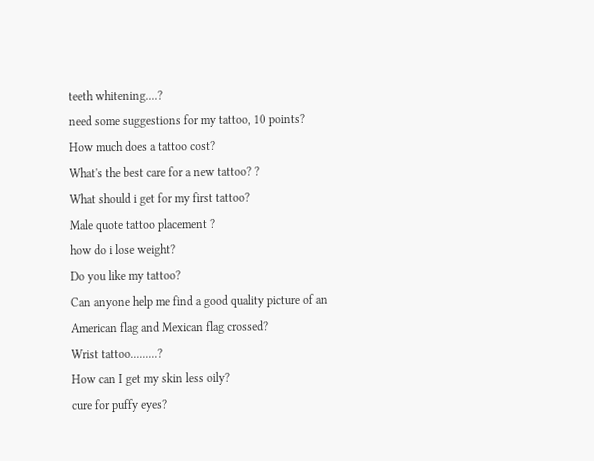teeth whitening....?
need some suggestions for my tattoo, 10 points?
How much does a tattoo cost?
What's the best care for a new tattoo? ?
What should i get for my first tattoo?
Male quote tattoo placement ?
how do i lose weight?
Do you like my tattoo?
Can anyone help me find a good quality picture of an American flag and Mexican flag crossed?
Wrist tattoo.........?
How can I get my skin less oily?
cure for puffy eyes?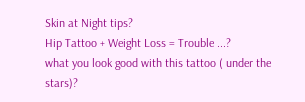Skin at Night tips?
Hip Tattoo + Weight Loss = Trouble ...?
what you look good with this tattoo ( under the stars)?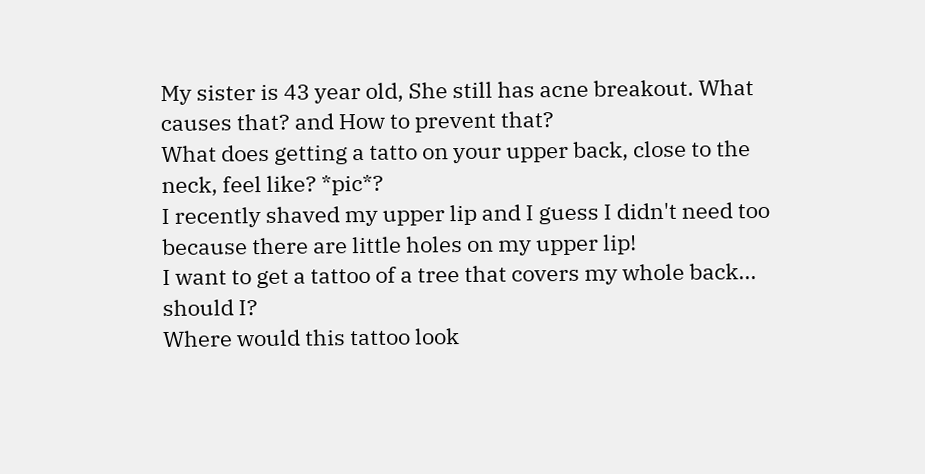My sister is 43 year old, She still has acne breakout. What causes that? and How to prevent that?
What does getting a tatto on your upper back, close to the neck, feel like? *pic*?
I recently shaved my upper lip and I guess I didn't need too because there are little holes on my upper lip!
I want to get a tattoo of a tree that covers my whole back... should I?
Where would this tattoo look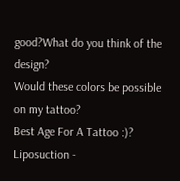good?What do you think of the design?
Would these colors be possible on my tattoo?
Best Age For A Tattoo :)?
Liposuction -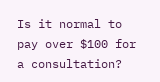Is it normal to pay over $100 for a consultation?